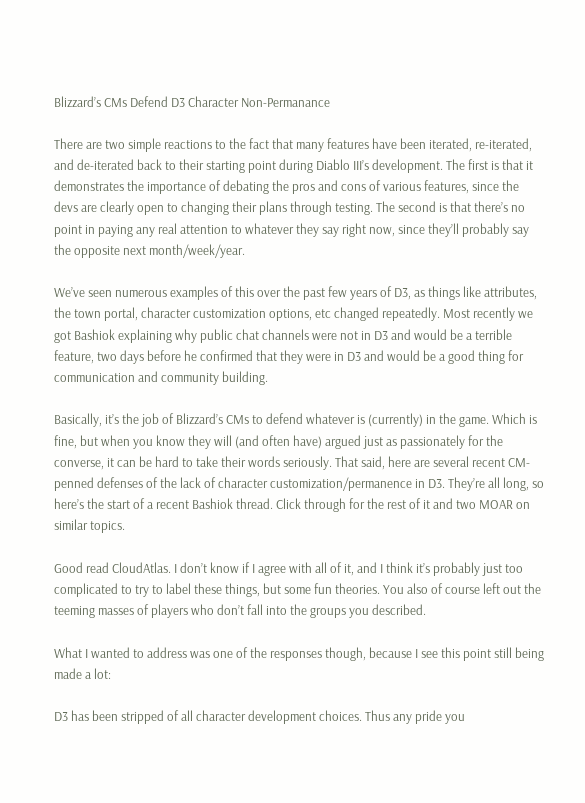Blizzard’s CMs Defend D3 Character Non-Permanance

There are two simple reactions to the fact that many features have been iterated, re-iterated, and de-iterated back to their starting point during Diablo III’s development. The first is that it demonstrates the importance of debating the pros and cons of various features, since the devs are clearly open to changing their plans through testing. The second is that there’s no point in paying any real attention to whatever they say right now, since they’ll probably say the opposite next month/week/year.

We’ve seen numerous examples of this over the past few years of D3, as things like attributes, the town portal, character customization options, etc changed repeatedly. Most recently we got Bashiok explaining why public chat channels were not in D3 and would be a terrible feature, two days before he confirmed that they were in D3 and would be a good thing for communication and community building.

Basically, it’s the job of Blizzard’s CMs to defend whatever is (currently) in the game. Which is fine, but when you know they will (and often have) argued just as passionately for the converse, it can be hard to take their words seriously. That said, here are several recent CM-penned defenses of the lack of character customization/permanence in D3. They’re all long, so here’s the start of a recent Bashiok thread. Click through for the rest of it and two MOAR on similar topics.

Good read CloudAtlas. I don’t know if I agree with all of it, and I think it’s probably just too complicated to try to label these things, but some fun theories. You also of course left out the teeming masses of players who don’t fall into the groups you described.

What I wanted to address was one of the responses though, because I see this point still being made a lot:

D3 has been stripped of all character development choices. Thus any pride you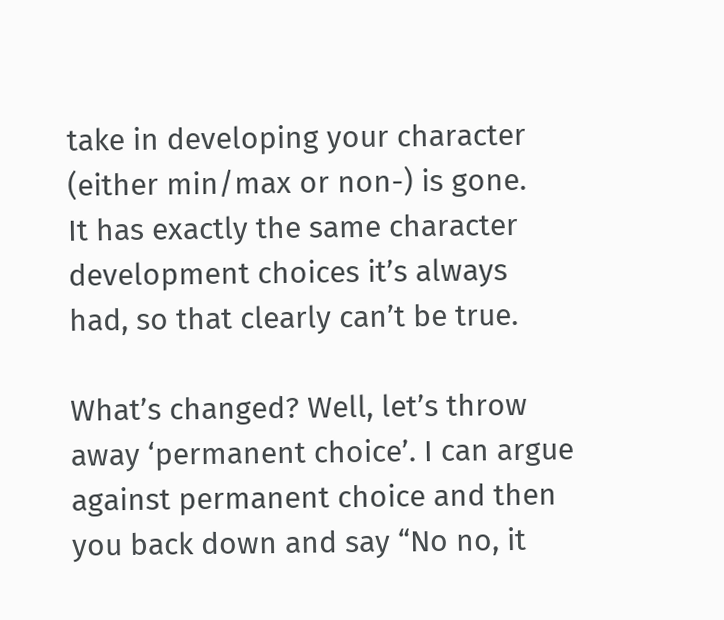take in developing your character (either min/max or non-) is gone.
It has exactly the same character development choices it’s always had, so that clearly can’t be true.

What’s changed? Well, let’s throw away ‘permanent choice’. I can argue against permanent choice and then you back down and say “No no, it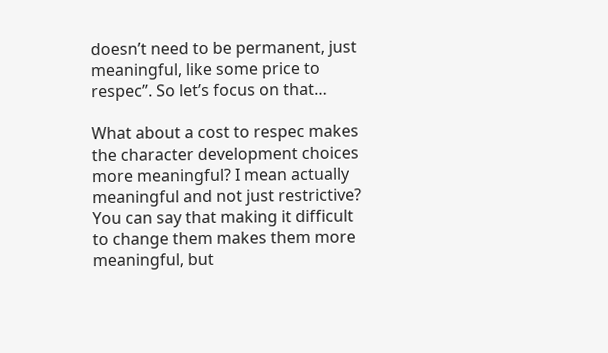doesn’t need to be permanent, just meaningful, like some price to respec”. So let’s focus on that…

What about a cost to respec makes the character development choices more meaningful? I mean actually meaningful and not just restrictive? You can say that making it difficult to change them makes them more meaningful, but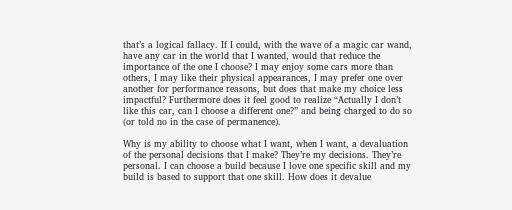that’s a logical fallacy. If I could, with the wave of a magic car wand, have any car in the world that I wanted, would that reduce the importance of the one I choose? I may enjoy some cars more than others, I may like their physical appearances, I may prefer one over another for performance reasons, but does that make my choice less impactful? Furthermore does it feel good to realize “Actually I don’t like this car, can I choose a different one?” and being charged to do so (or told no in the case of permanence).

Why is my ability to choose what I want, when I want, a devaluation of the personal decisions that I make? They’re my decisions. They’re personal. I can choose a build because I love one specific skill and my build is based to support that one skill. How does it devalue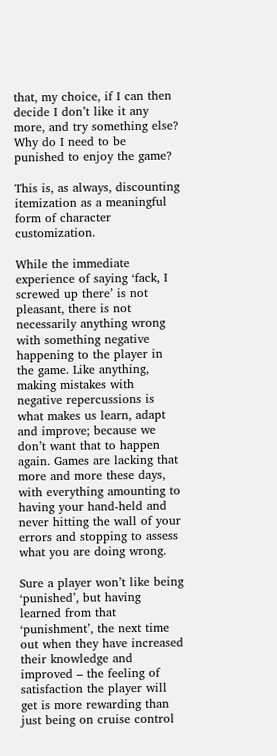that, my choice, if I can then decide I don’t like it any more, and try something else? Why do I need to be punished to enjoy the game?

This is, as always, discounting itemization as a meaningful form of character customization.

While the immediate experience of saying ‘fack, I screwed up there’ is not pleasant, there is not necessarily anything wrong with something negative happening to the player in the game. Like anything, making mistakes with negative repercussions is what makes us learn, adapt and improve; because we don’t want that to happen again. Games are lacking that more and more these days, with everything amounting to having your hand-held and never hitting the wall of your errors and stopping to assess what you are doing wrong.

Sure a player won’t like being ‘punished’, but having learned from that ‘punishment’, the next time out when they have increased their knowledge and improved – the feeling of satisfaction the player will get is more rewarding than just being on cruise control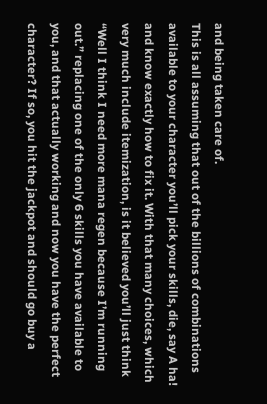and being taken care of.
This is all assuming that out of the billions of combinations available to your character you’ll pick your skills, die, say A ha! and know exactly how to fix it. With that many choices, which very much include itemization, is it believed you’ll just think “Well I think I need more mana regen because I’m running out.” replacing one of the only 6 skills you have available to you, and that actually working and now you have the perfect character? If so, you hit the jackpot and should go buy a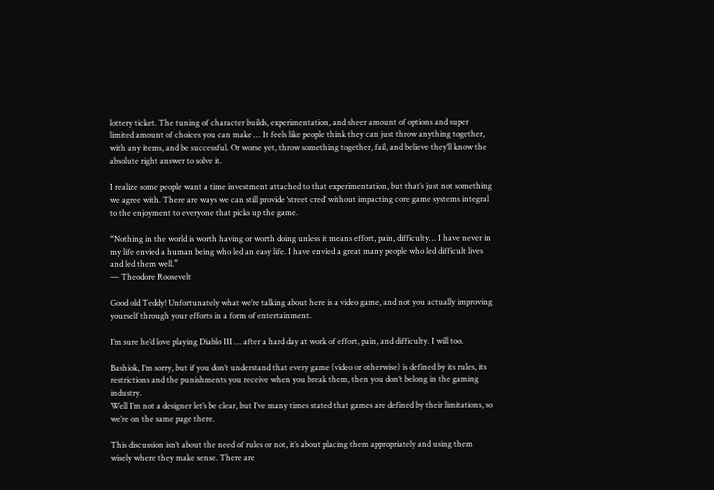lottery ticket. The tuning of character builds, experimentation, and sheer amount of options and super limited amount of choices you can make … It feels like people think they can just throw anything together, with any items, and be successful. Or worse yet, throw something together, fail, and believe they’ll know the absolute right answer to solve it.

I realize some people want a time investment attached to that experimentation, but that’s just not something we agree with. There are ways we can still provide ‘street cred’ without impacting core game systems integral to the enjoyment to everyone that picks up the game.

“Nothing in the world is worth having or worth doing unless it means effort, pain, difficulty… I have never in my life envied a human being who led an easy life. I have envied a great many people who led difficult lives and led them well.”
— Theodore Roosevelt

Good old Teddy! Unfortunately what we’re talking about here is a video game, and not you actually improving yourself through your efforts in a form of entertainment.

I’m sure he’d love playing Diablo III … after a hard day at work of effort, pain, and difficulty. I will too.

Bashiok, I’m sorry, but if you don’t understand that every game (video or otherwise) is defined by its rules, its restrictions and the punishments you receive when you break them, then you don’t belong in the gaming industry.
Well I’m not a designer let’s be clear, but I’ve many times stated that games are defined by their limitations, so we’re on the same page there.

This discussion isn’t about the need of rules or not, it’s about placing them appropriately and using them wisely where they make sense. There are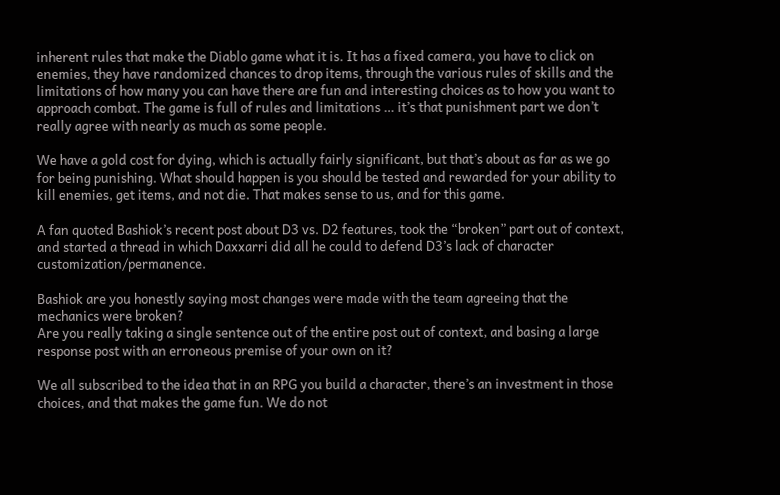inherent rules that make the Diablo game what it is. It has a fixed camera, you have to click on enemies, they have randomized chances to drop items, through the various rules of skills and the limitations of how many you can have there are fun and interesting choices as to how you want to approach combat. The game is full of rules and limitations … it’s that punishment part we don’t really agree with nearly as much as some people.

We have a gold cost for dying, which is actually fairly significant, but that’s about as far as we go for being punishing. What should happen is you should be tested and rewarded for your ability to kill enemies, get items, and not die. That makes sense to us, and for this game.

A fan quoted Bashiok’s recent post about D3 vs. D2 features, took the “broken” part out of context, and started a thread in which Daxxarri did all he could to defend D3’s lack of character customization/permanence.

Bashiok are you honestly saying most changes were made with the team agreeing that the mechanics were broken?
Are you really taking a single sentence out of the entire post out of context, and basing a large response post with an erroneous premise of your own on it?

We all subscribed to the idea that in an RPG you build a character, there’s an investment in those choices, and that makes the game fun. We do not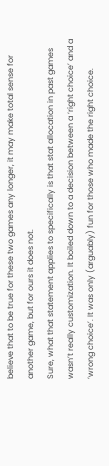believe that to be true for these two games any longer, it may make total sense for another game, but for ours it does not.
Sure, what that statement applies to specifically is that stat allocation in past games wasn’t really customization. It boiled down to a decision between a ‘right choice’ and a ‘wrong choice’. It was only (arguably) fun for those who made the right choice.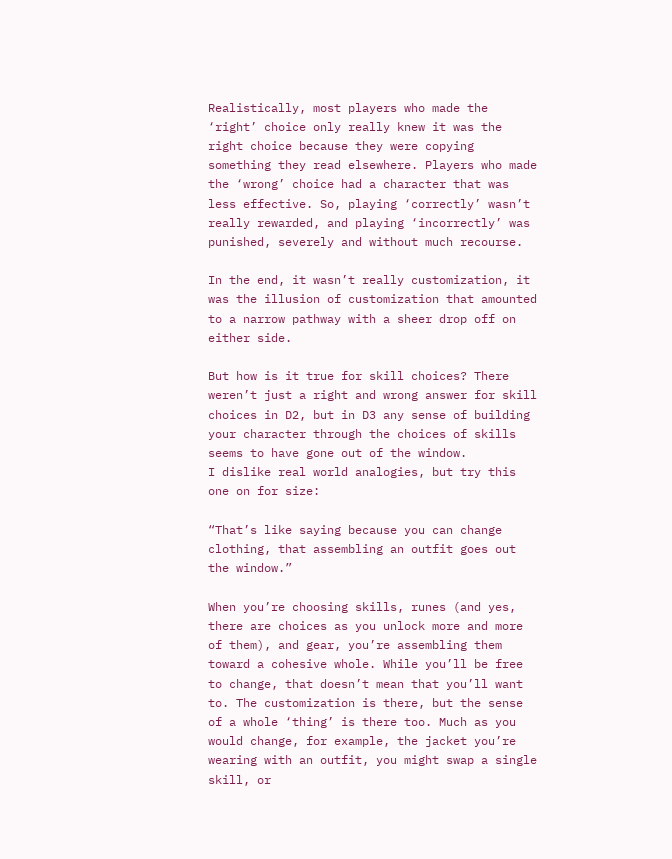Realistically, most players who made the ‘right’ choice only really knew it was the right choice because they were copying something they read elsewhere. Players who made the ‘wrong’ choice had a character that was less effective. So, playing ‘correctly’ wasn’t really rewarded, and playing ‘incorrectly’ was punished, severely and without much recourse.

In the end, it wasn’t really customization, it was the illusion of customization that amounted to a narrow pathway with a sheer drop off on either side.

But how is it true for skill choices? There weren’t just a right and wrong answer for skill choices in D2, but in D3 any sense of building your character through the choices of skills seems to have gone out of the window.
I dislike real world analogies, but try this one on for size:

“That’s like saying because you can change clothing, that assembling an outfit goes out the window.”

When you’re choosing skills, runes (and yes, there are choices as you unlock more and more of them), and gear, you’re assembling them toward a cohesive whole. While you’ll be free to change, that doesn’t mean that you’ll want to. The customization is there, but the sense of a whole ‘thing’ is there too. Much as you would change, for example, the jacket you’re wearing with an outfit, you might swap a single skill, or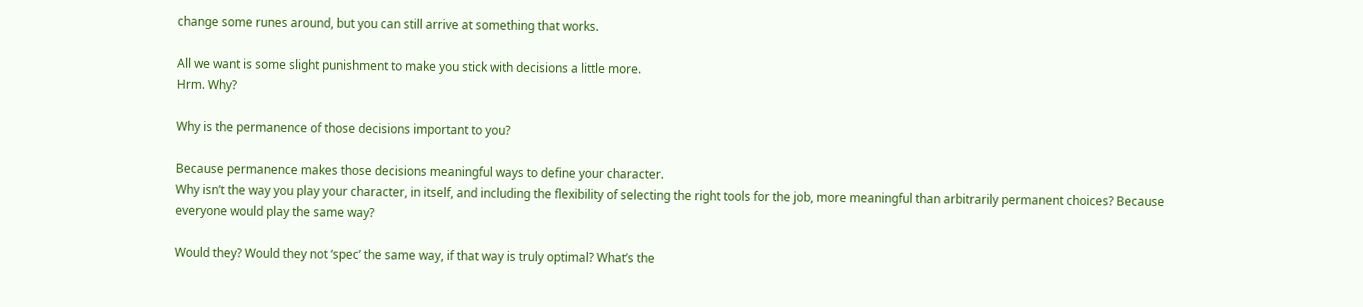change some runes around, but you can still arrive at something that works.

All we want is some slight punishment to make you stick with decisions a little more.
Hrm. Why?

Why is the permanence of those decisions important to you?

Because permanence makes those decisions meaningful ways to define your character.
Why isn’t the way you play your character, in itself, and including the flexibility of selecting the right tools for the job, more meaningful than arbitrarily permanent choices? Because everyone would play the same way?

Would they? Would they not ‘spec’ the same way, if that way is truly optimal? What’s the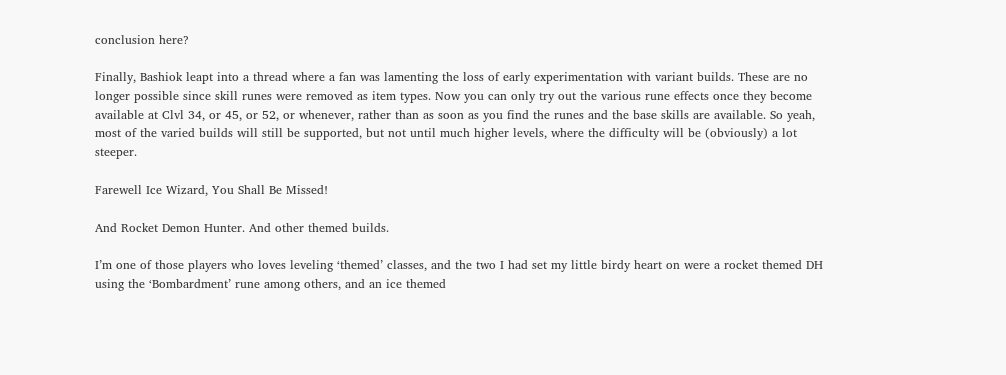conclusion here?

Finally, Bashiok leapt into a thread where a fan was lamenting the loss of early experimentation with variant builds. These are no longer possible since skill runes were removed as item types. Now you can only try out the various rune effects once they become available at Clvl 34, or 45, or 52, or whenever, rather than as soon as you find the runes and the base skills are available. So yeah, most of the varied builds will still be supported, but not until much higher levels, where the difficulty will be (obviously) a lot steeper.

Farewell Ice Wizard, You Shall Be Missed!

And Rocket Demon Hunter. And other themed builds.

I’m one of those players who loves leveling ‘themed’ classes, and the two I had set my little birdy heart on were a rocket themed DH using the ‘Bombardment’ rune among others, and an ice themed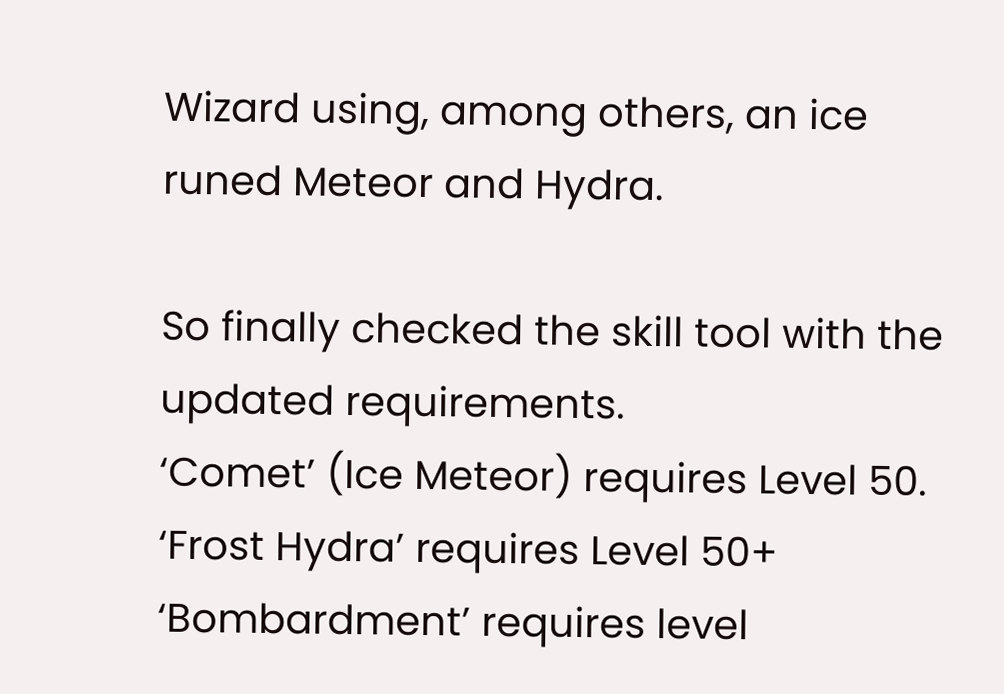Wizard using, among others, an ice runed Meteor and Hydra.

So finally checked the skill tool with the updated requirements.
‘Comet’ (Ice Meteor) requires Level 50.
‘Frost Hydra’ requires Level 50+
‘Bombardment’ requires level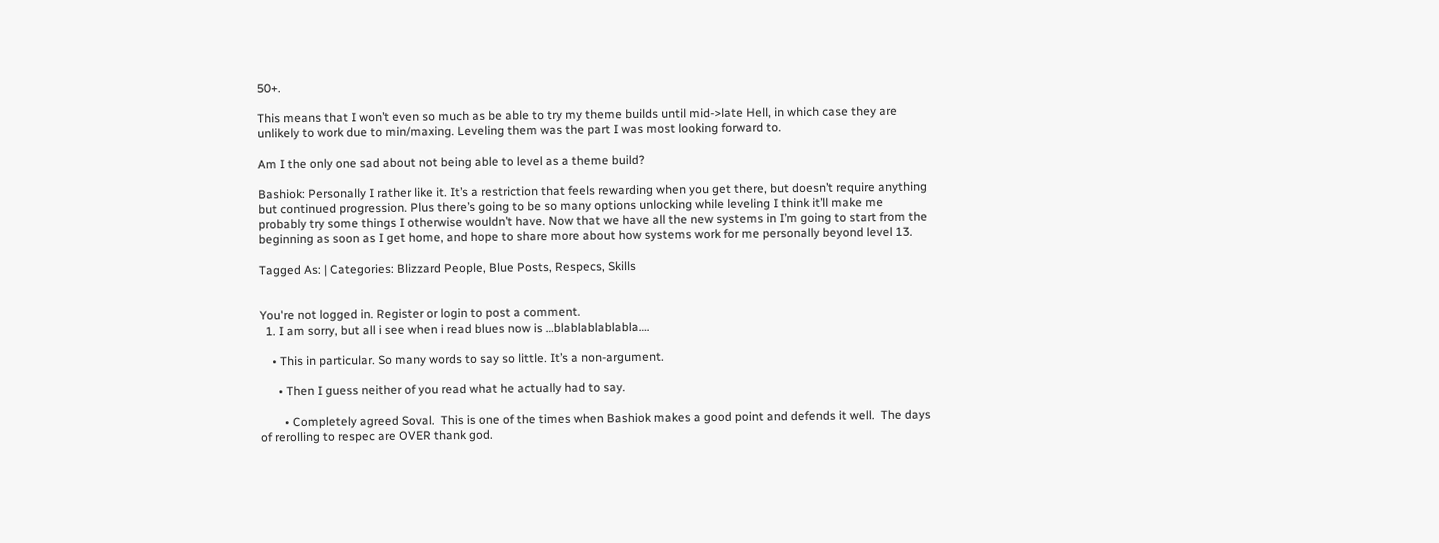50+.

This means that I won’t even so much as be able to try my theme builds until mid->late Hell, in which case they are unlikely to work due to min/maxing. Leveling them was the part I was most looking forward to.

Am I the only one sad about not being able to level as a theme build?

Bashiok: Personally I rather like it. It’s a restriction that feels rewarding when you get there, but doesn’t require anything but continued progression. Plus there’s going to be so many options unlocking while leveling I think it’ll make me probably try some things I otherwise wouldn’t have. Now that we have all the new systems in I’m going to start from the beginning as soon as I get home, and hope to share more about how systems work for me personally beyond level 13.

Tagged As: | Categories: Blizzard People, Blue Posts, Respecs, Skills


You're not logged in. Register or login to post a comment.
  1. I am sorry, but all i see when i read blues now is …blablablablabla….

    • This in particular. So many words to say so little. It’s a non-argument.

      • Then I guess neither of you read what he actually had to say.

        • Completely agreed Soval.  This is one of the times when Bashiok makes a good point and defends it well.  The days of rerolling to respec are OVER thank god.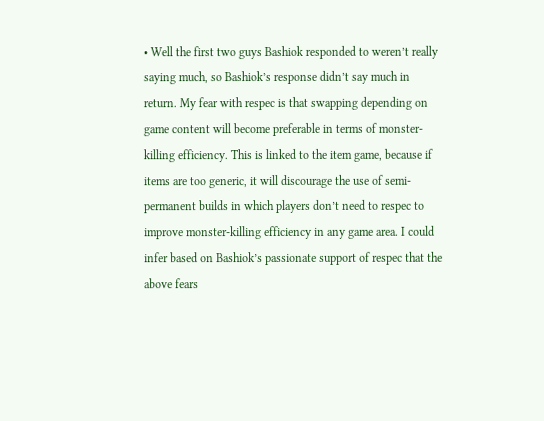• Well the first two guys Bashiok responded to weren’t really saying much, so Bashiok’s response didn’t say much in return. My fear with respec is that swapping depending on game content will become preferable in terms of monster-killing efficiency. This is linked to the item game, because if items are too generic, it will discourage the use of semi-permanent builds in which players don’t need to respec to improve monster-killing efficiency in any game area. I could infer based on Bashiok’s passionate support of respec that the above fears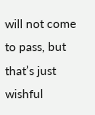will not come to pass, but that’s just wishful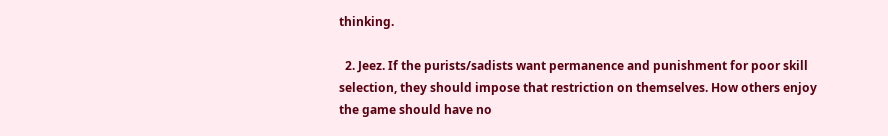thinking.

  2. Jeez. If the purists/sadists want permanence and punishment for poor skill selection, they should impose that restriction on themselves. How others enjoy the game should have no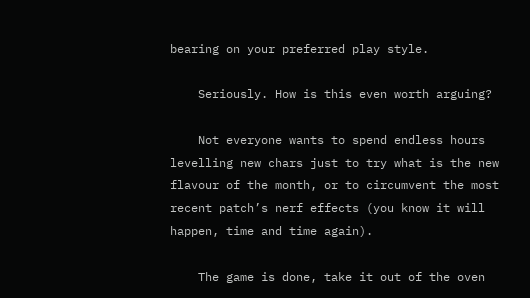bearing on your preferred play style.

    Seriously. How is this even worth arguing?

    Not everyone wants to spend endless hours levelling new chars just to try what is the new flavour of the month, or to circumvent the most recent patch’s nerf effects (you know it will happen, time and time again).

    The game is done, take it out of the oven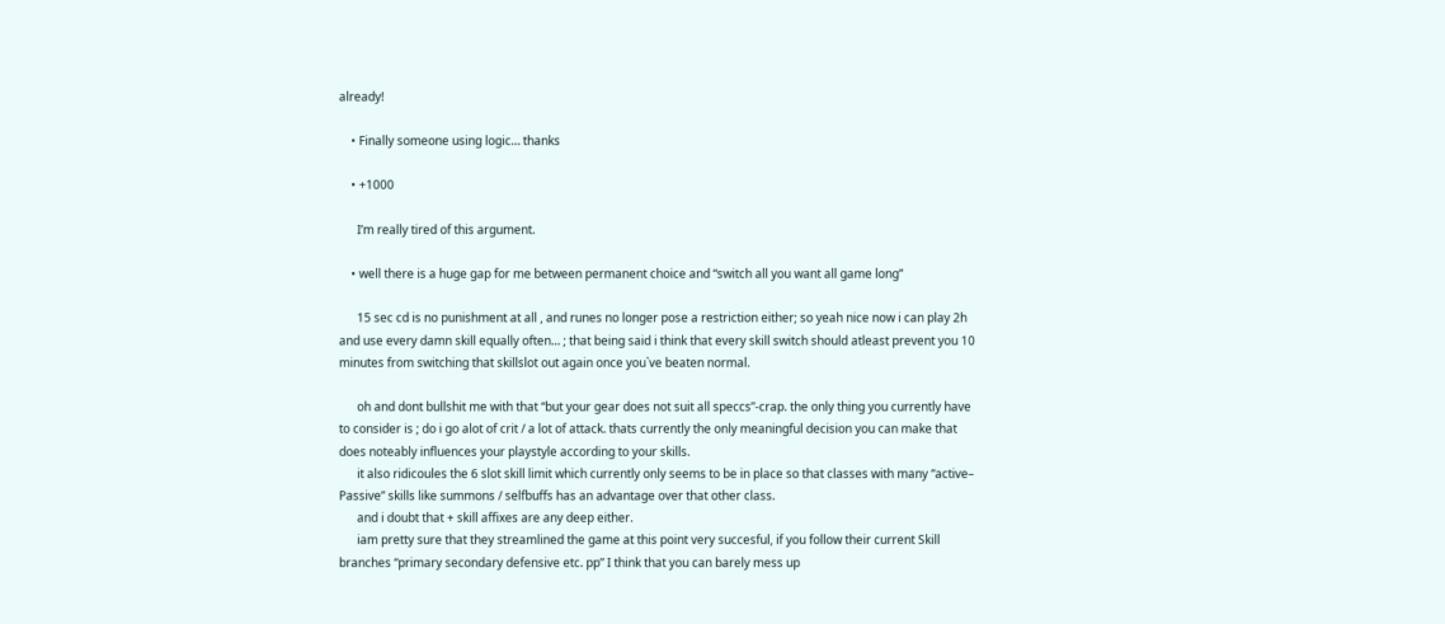already!

    • Finally someone using logic… thanks

    • +1000

      I’m really tired of this argument.

    • well there is a huge gap for me between permanent choice and “switch all you want all game long”

      15 sec cd is no punishment at all , and runes no longer pose a restriction either; so yeah nice now i can play 2h and use every damn skill equally often… ; that being said i think that every skill switch should atleast prevent you 10 minutes from switching that skillslot out again once you`ve beaten normal.

      oh and dont bullshit me with that “but your gear does not suit all speccs”-crap. the only thing you currently have to consider is ; do i go alot of crit / a lot of attack. thats currently the only meaningful decision you can make that does noteably influences your playstyle according to your skills.
      it also ridicoules the 6 slot skill limit which currently only seems to be in place so that classes with many “active– Passive” skills like summons / selfbuffs has an advantage over that other class.
      and i doubt that + skill affixes are any deep either.
      iam pretty sure that they streamlined the game at this point very succesful, if you follow their current Skill branches “primary secondary defensive etc. pp” I think that you can barely mess up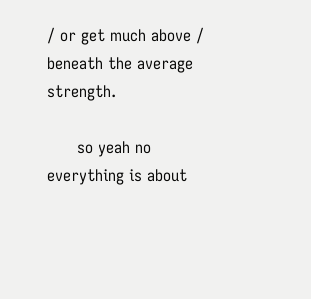/ or get much above / beneath the average strength.

      so yeah no everything is about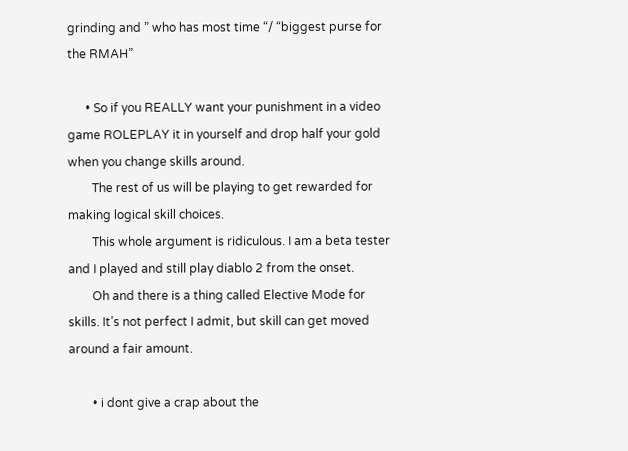grinding and ” who has most time “/ “biggest purse for the RMAH”

      • So if you REALLY want your punishment in a video game ROLEPLAY it in yourself and drop half your gold when you change skills around.
        The rest of us will be playing to get rewarded for making logical skill choices.
        This whole argument is ridiculous. I am a beta tester and I played and still play diablo 2 from the onset.
        Oh and there is a thing called Elective Mode for skills. It’s not perfect I admit, but skill can get moved around a fair amount.

        • i dont give a crap about the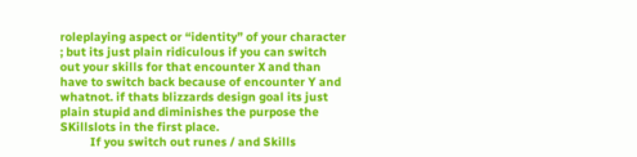roleplaying aspect or “identity” of your character ; but its just plain ridiculous if you can switch out your skills for that encounter X and than have to switch back because of encounter Y and  whatnot. if thats blizzards design goal its just plain stupid and diminishes the purpose the SKillslots in the first place.
          If you switch out runes / and Skills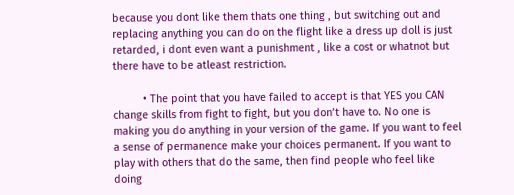because you dont like them thats one thing , but switching out and replacing anything you can do on the flight like a dress up doll is just retarded, i dont even want a punishment , like a cost or whatnot but there have to be atleast restriction.

          • The point that you have failed to accept is that YES you CAN change skills from fight to fight, but you don’t have to. No one is making you do anything in your version of the game. If you want to feel a sense of permanence make your choices permanent. If you want to play with others that do the same, then find people who feel like doing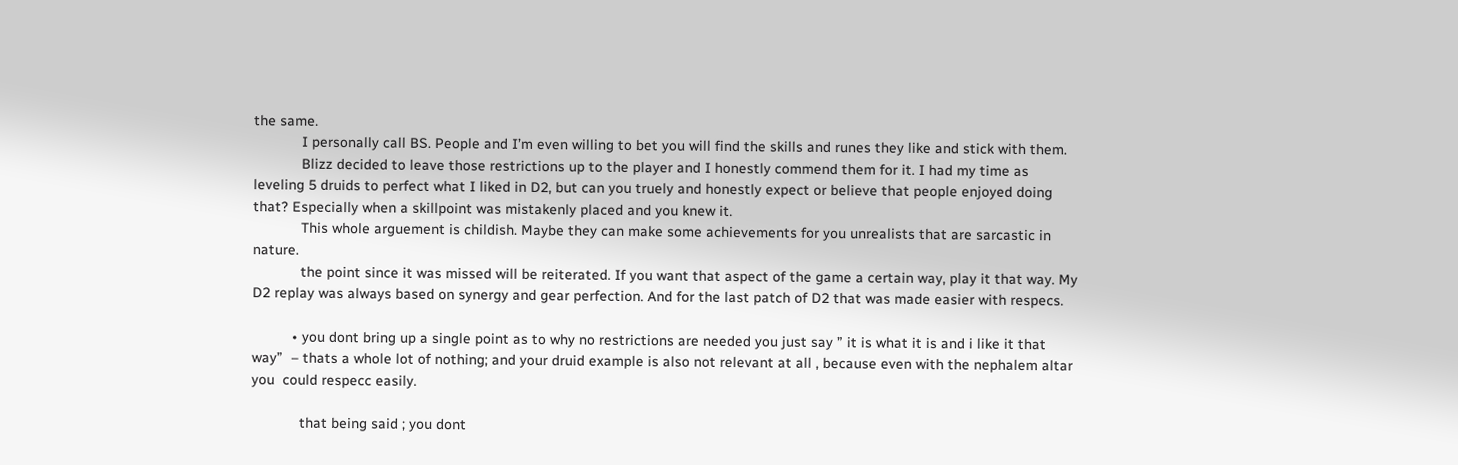the same.
            I personally call BS. People and I’m even willing to bet you will find the skills and runes they like and stick with them.
            Blizz decided to leave those restrictions up to the player and I honestly commend them for it. I had my time as leveling 5 druids to perfect what I liked in D2, but can you truely and honestly expect or believe that people enjoyed doing that? Especially when a skillpoint was mistakenly placed and you knew it.
            This whole arguement is childish. Maybe they can make some achievements for you unrealists that are sarcastic in nature.
            the point since it was missed will be reiterated. If you want that aspect of the game a certain way, play it that way. My D2 replay was always based on synergy and gear perfection. And for the last patch of D2 that was made easier with respecs.

          • you dont bring up a single point as to why no restrictions are needed you just say ” it is what it is and i like it that way”  – thats a whole lot of nothing; and your druid example is also not relevant at all , because even with the nephalem altar you  could respecc easily.

            that being said ; you dont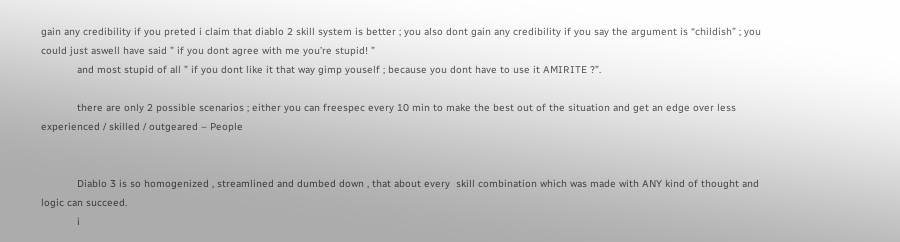gain any credibility if you preted i claim that diablo 2 skill system is better ; you also dont gain any credibility if you say the argument is “childish” ; you could just aswell have said ” if you dont agree with me you’re stupid! ”
            and most stupid of all ” if you dont like it that way gimp youself ; because you dont have to use it AMIRITE ?”.

            there are only 2 possible scenarios ; either you can freespec every 10 min to make the best out of the situation and get an edge over less experienced / skilled / outgeared – People


            Diablo 3 is so homogenized , streamlined and dumbed down , that about every  skill combination which was made with ANY kind of thought and logic can succeed.
            i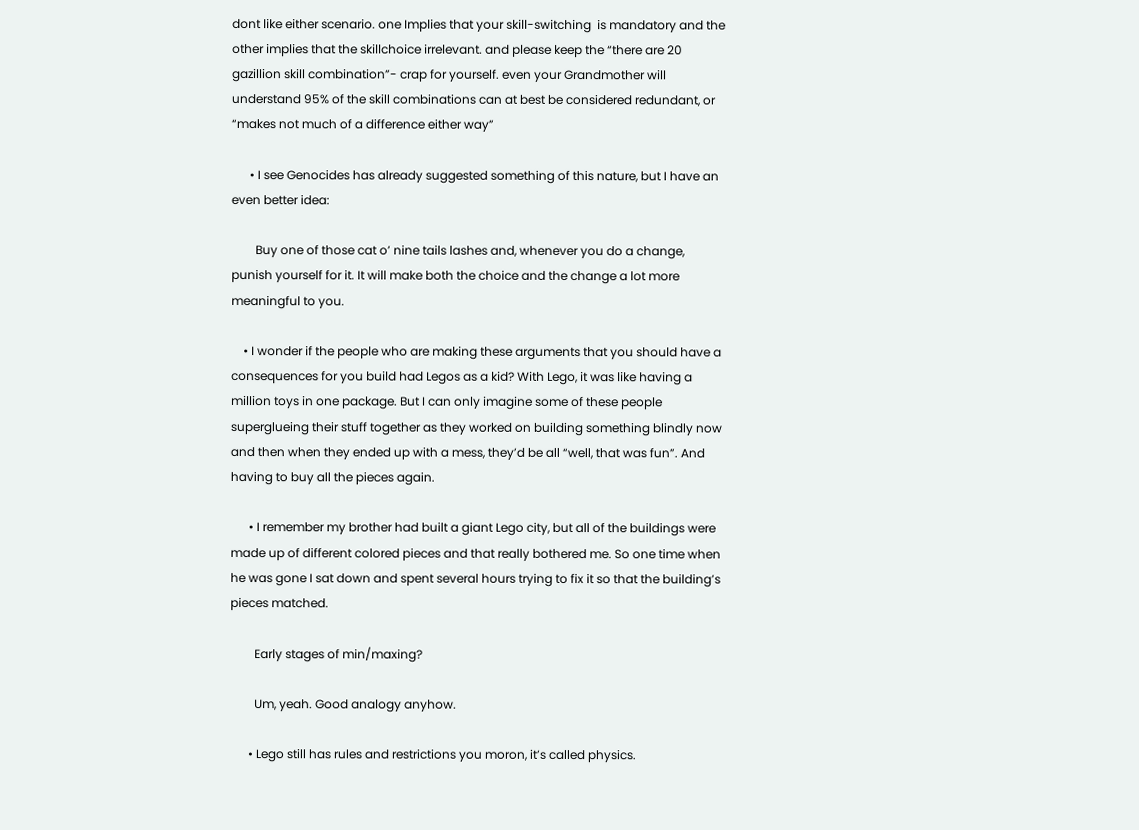dont like either scenario. one Implies that your skill-switching  is mandatory and the other implies that the skillchoice irrelevant. and please keep the “there are 20 gazillion skill combination”- crap for yourself. even your Grandmother will understand 95% of the skill combinations can at best be considered redundant, or “makes not much of a difference either way”

      • I see Genocides has already suggested something of this nature, but I have an even better idea:

        Buy one of those cat o’ nine tails lashes and, whenever you do a change, punish yourself for it. It will make both the choice and the change a lot more meaningful to you.

    • I wonder if the people who are making these arguments that you should have a consequences for you build had Legos as a kid? With Lego, it was like having a million toys in one package. But I can only imagine some of these people superglueing their stuff together as they worked on building something blindly now and then when they ended up with a mess, they’d be all “well, that was fun”. And having to buy all the pieces again.

      • I remember my brother had built a giant Lego city, but all of the buildings were made up of different colored pieces and that really bothered me. So one time when he was gone I sat down and spent several hours trying to fix it so that the building’s pieces matched.

        Early stages of min/maxing?

        Um, yeah. Good analogy anyhow.

      • Lego still has rules and restrictions you moron, it’s called physics.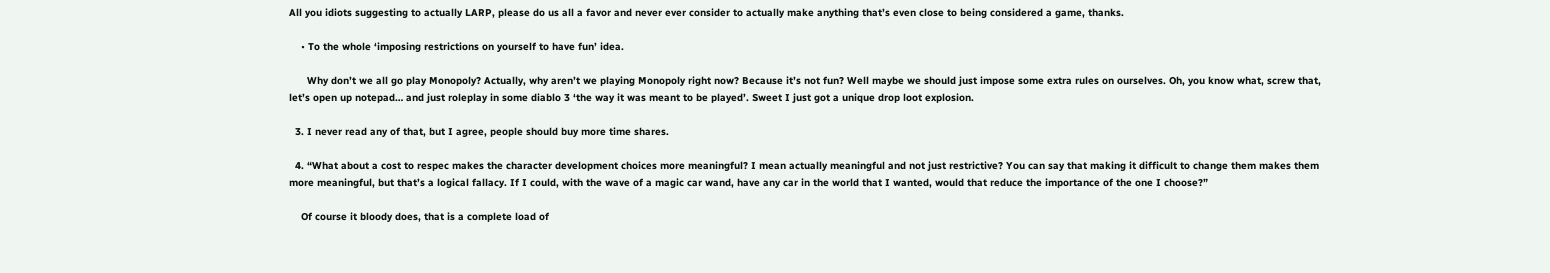All you idiots suggesting to actually LARP, please do us all a favor and never ever consider to actually make anything that’s even close to being considered a game, thanks.

    • To the whole ‘imposing restrictions on yourself to have fun’ idea.

      Why don’t we all go play Monopoly? Actually, why aren’t we playing Monopoly right now? Because it’s not fun? Well maybe we should just impose some extra rules on ourselves. Oh, you know what, screw that, let’s open up notepad… and just roleplay in some diablo 3 ‘the way it was meant to be played’. Sweet I just got a unique drop loot explosion.

  3. I never read any of that, but I agree, people should buy more time shares.

  4. “What about a cost to respec makes the character development choices more meaningful? I mean actually meaningful and not just restrictive? You can say that making it difficult to change them makes them more meaningful, but that’s a logical fallacy. If I could, with the wave of a magic car wand, have any car in the world that I wanted, would that reduce the importance of the one I choose?”

    Of course it bloody does, that is a complete load of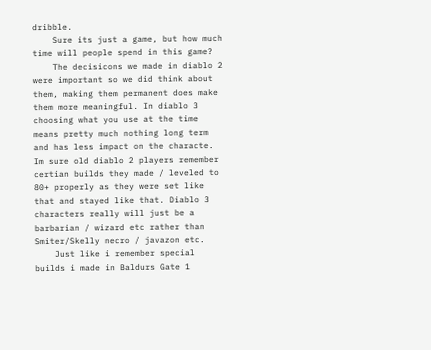dribble.
    Sure its just a game, but how much time will people spend in this game?
    The decisicons we made in diablo 2 were important so we did think about them, making them permanent does make them more meaningful. In diablo 3 choosing what you use at the time means pretty much nothing long term and has less impact on the characte. Im sure old diablo 2 players remember certian builds they made / leveled to 80+ properly as they were set like that and stayed like that. Diablo 3 characters really will just be a barbarian / wizard etc rather than Smiter/Skelly necro / javazon etc.
    Just like i remember special builds i made in Baldurs Gate 1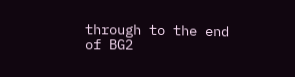through to the end of BG2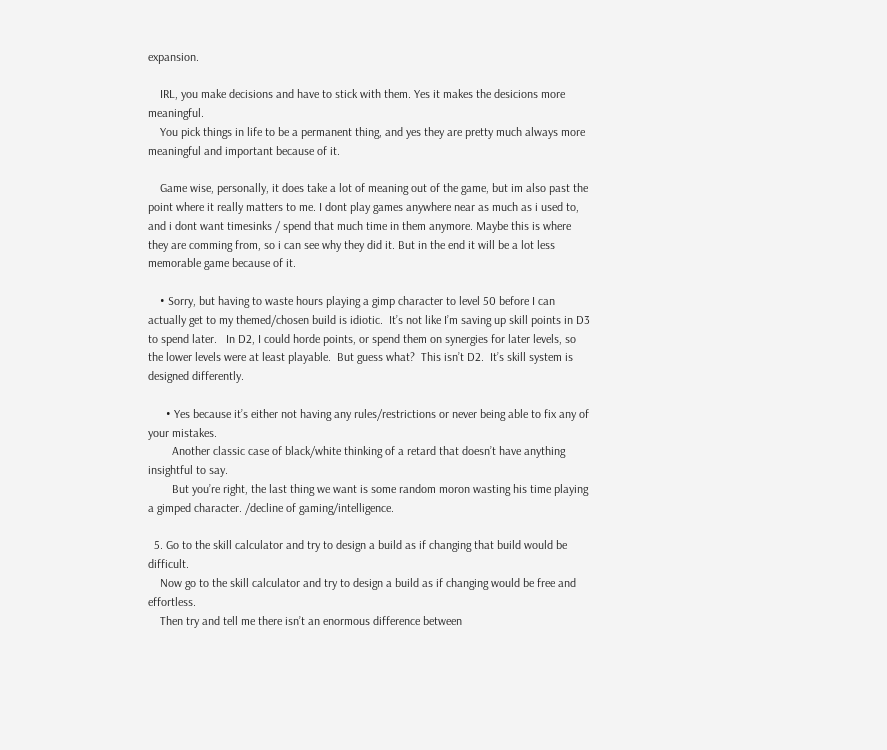expansion.

    IRL, you make decisions and have to stick with them. Yes it makes the desicions more meaningful.
    You pick things in life to be a permanent thing, and yes they are pretty much always more meaningful and important because of it.

    Game wise, personally, it does take a lot of meaning out of the game, but im also past the point where it really matters to me. I dont play games anywhere near as much as i used to, and i dont want timesinks / spend that much time in them anymore. Maybe this is where they are comming from, so i can see why they did it. But in the end it will be a lot less memorable game because of it.

    • Sorry, but having to waste hours playing a gimp character to level 50 before I can actually get to my themed/chosen build is idiotic.  It’s not like I’m saving up skill points in D3 to spend later.   In D2, I could horde points, or spend them on synergies for later levels, so the lower levels were at least playable.  But guess what?  This isn’t D2.  It’s skill system is designed differently.

      • Yes because it’s either not having any rules/restrictions or never being able to fix any of your mistakes.
        Another classic case of black/white thinking of a retard that doesn’t have anything insightful to say.
        But you’re right, the last thing we want is some random moron wasting his time playing a gimped character. /decline of gaming/intelligence.

  5. Go to the skill calculator and try to design a build as if changing that build would be difficult.
    Now go to the skill calculator and try to design a build as if changing would be free and effortless.
    Then try and tell me there isn’t an enormous difference between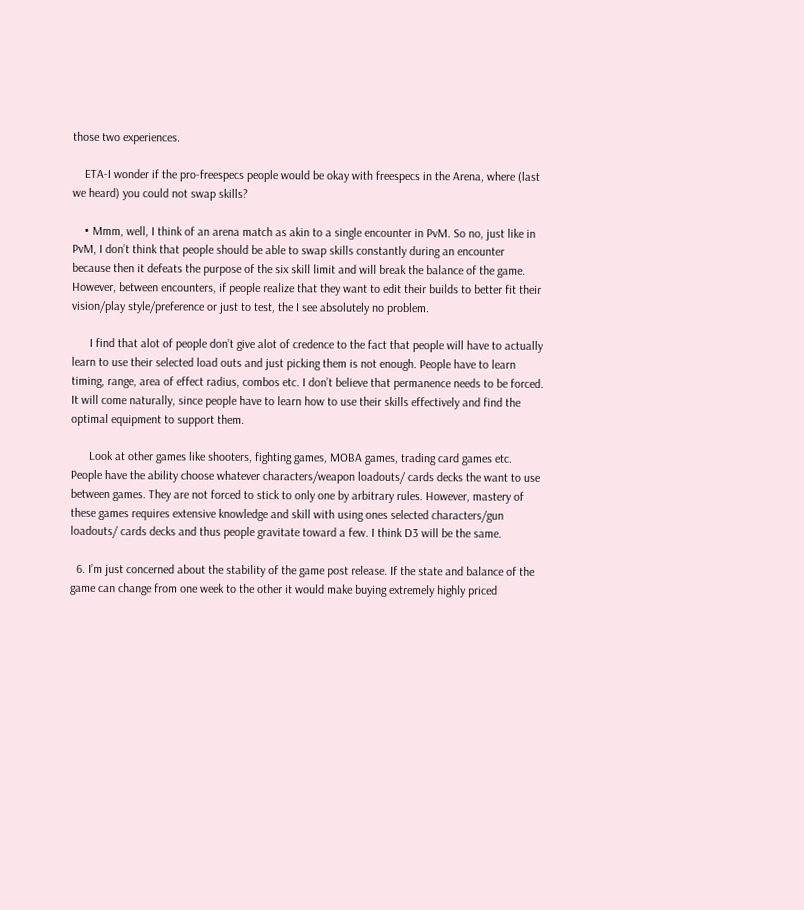those two experiences.

    ETA-I wonder if the pro-freespecs people would be okay with freespecs in the Arena, where (last we heard) you could not swap skills?

    • Mmm, well, I think of an arena match as akin to a single encounter in PvM. So no, just like in PvM, I don’t think that people should be able to swap skills constantly during an encounter because then it defeats the purpose of the six skill limit and will break the balance of the game. However, between encounters, if people realize that they want to edit their builds to better fit their vision/play style/preference or just to test, the I see absolutely no problem.

      I find that alot of people don’t give alot of credence to the fact that people will have to actually learn to use their selected load outs and just picking them is not enough. People have to learn timing, range, area of effect radius, combos etc. I don’t believe that permanence needs to be forced. It will come naturally, since people have to learn how to use their skills effectively and find the optimal equipment to support them.

      Look at other games like shooters, fighting games, MOBA games, trading card games etc. People have the ability choose whatever characters/weapon loadouts/ cards decks the want to use between games. They are not forced to stick to only one by arbitrary rules. However, mastery of these games requires extensive knowledge and skill with using ones selected characters/gun loadouts/ cards decks and thus people gravitate toward a few. I think D3 will be the same.

  6. I’m just concerned about the stability of the game post release. If the state and balance of the game can change from one week to the other it would make buying extremely highly priced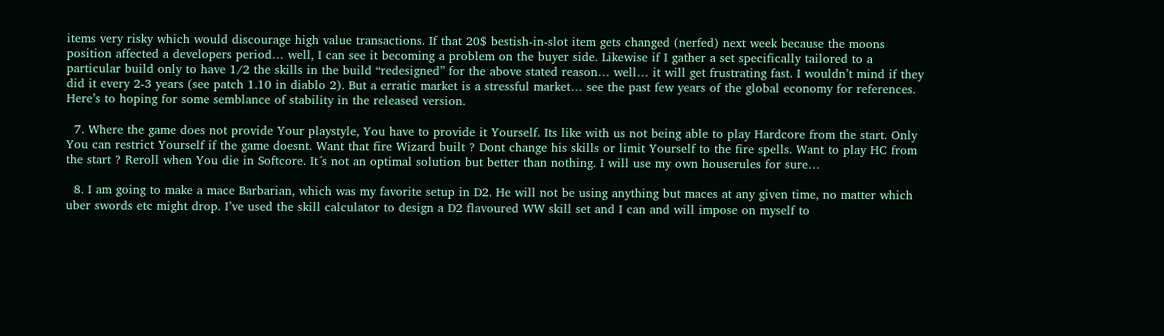items very risky which would discourage high value transactions. If that 20$ bestish-in-slot item gets changed (nerfed) next week because the moons position affected a developers period… well, I can see it becoming a problem on the buyer side. Likewise if I gather a set specifically tailored to a particular build only to have 1/2 the skills in the build “redesigned” for the above stated reason… well… it will get frustrating fast. I wouldn’t mind if they did it every 2-3 years (see patch 1.10 in diablo 2). But a erratic market is a stressful market… see the past few years of the global economy for references. Here’s to hoping for some semblance of stability in the released version.

  7. Where the game does not provide Your playstyle, You have to provide it Yourself. Its like with us not being able to play Hardcore from the start. Only You can restrict Yourself if the game doesnt. Want that fire Wizard built ? Dont change his skills or limit Yourself to the fire spells. Want to play HC from the start ? Reroll when You die in Softcore. It´s not an optimal solution but better than nothing. I will use my own houserules for sure…

  8. I am going to make a mace Barbarian, which was my favorite setup in D2. He will not be using anything but maces at any given time, no matter which uber swords etc might drop. I’ve used the skill calculator to design a D2 flavoured WW skill set and I can and will impose on myself to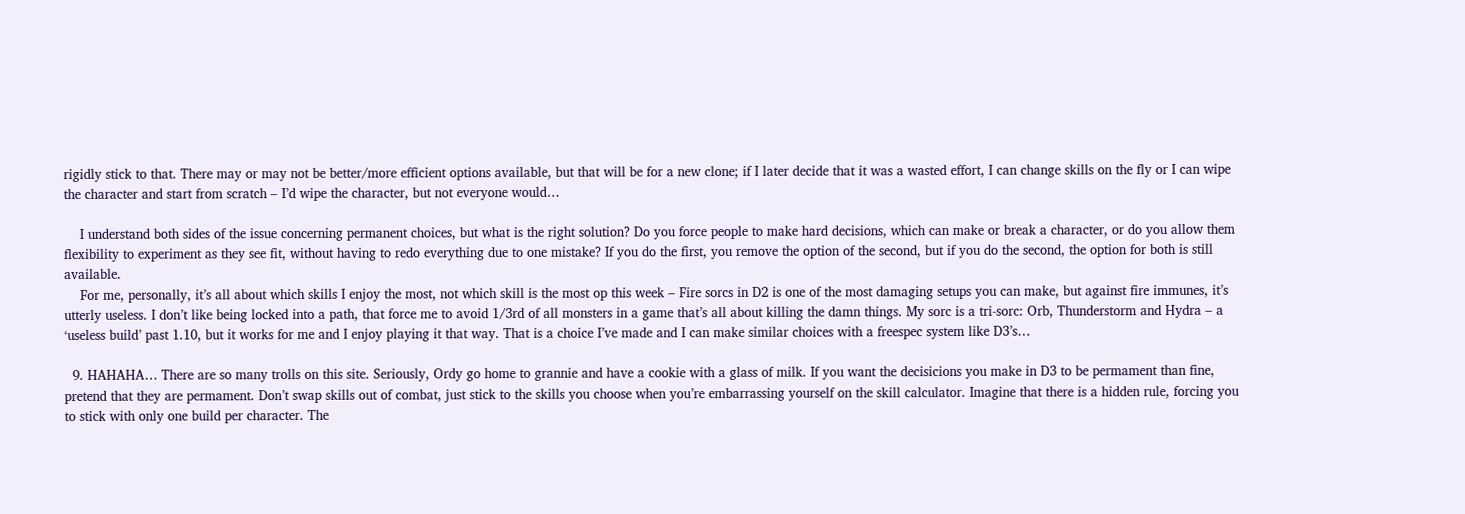rigidly stick to that. There may or may not be better/more efficient options available, but that will be for a new clone; if I later decide that it was a wasted effort, I can change skills on the fly or I can wipe the character and start from scratch – I’d wipe the character, but not everyone would…

    I understand both sides of the issue concerning permanent choices, but what is the right solution? Do you force people to make hard decisions, which can make or break a character, or do you allow them flexibility to experiment as they see fit, without having to redo everything due to one mistake? If you do the first, you remove the option of the second, but if you do the second, the option for both is still available.
    For me, personally, it’s all about which skills I enjoy the most, not which skill is the most op this week – Fire sorcs in D2 is one of the most damaging setups you can make, but against fire immunes, it’s utterly useless. I don’t like being locked into a path, that force me to avoid 1/3rd of all monsters in a game that’s all about killing the damn things. My sorc is a tri-sorc: Orb, Thunderstorm and Hydra – a ‘useless build’ past 1.10, but it works for me and I enjoy playing it that way. That is a choice I’ve made and I can make similar choices with a freespec system like D3’s…

  9. HAHAHA… There are so many trolls on this site. Seriously, Ordy go home to grannie and have a cookie with a glass of milk. If you want the decisicions you make in D3 to be permament than fine, pretend that they are permament. Don’t swap skills out of combat, just stick to the skills you choose when you’re embarrassing yourself on the skill calculator. Imagine that there is a hidden rule, forcing you to stick with only one build per character. The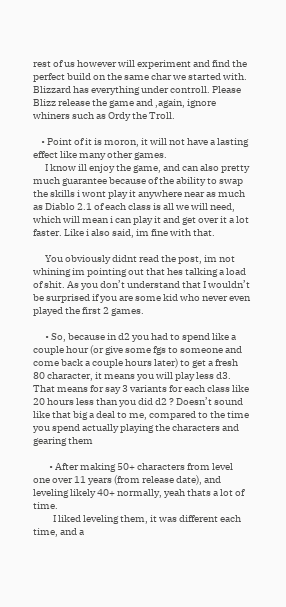rest of us however will experiment and find the perfect build on the same char we started with. Blizzard has everything under controll. Please Blizz release the game and ,again, ignore whiners such as Ordy the Troll.

    • Point of it is moron, it will not have a lasting effect like many other games.
      I know ill enjoy the game, and can also pretty much guarantee because of the ability to swap the skills i wont play it anywhere near as much as Diablo 2.1 of each class is all we will need, which will mean i can play it and get over it a lot faster. Like i also said, im fine with that.

      You obviously didnt read the post, im not whining im pointing out that hes talking a load of shit. As you don’t understand that I wouldn’t be surprised if you are some kid who never even played the first 2 games.

      • So, because in d2 you had to spend like a couple hour (or give some fgs to someone and come back a couple hours later) to get a fresh 80 character, it means you will play less d3. That means for say 3 variants for each class like 20 hours less than you did d2 ? Doesn’t sound like that big a deal to me, compared to the time you spend actually playing the characters and gearing them

        • After making 50+ characters from level one over 11 years (from release date), and leveling likely 40+ normally, yeah thats a lot of time.
          I liked leveling them, it was different each time, and a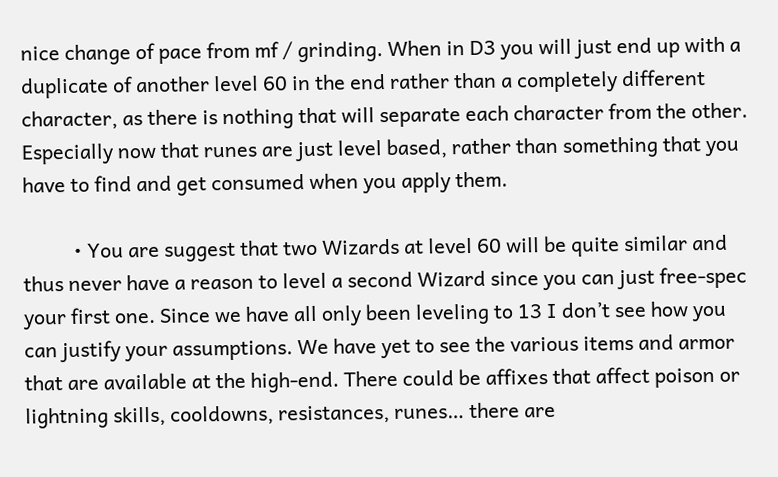nice change of pace from mf / grinding. When in D3 you will just end up with a duplicate of another level 60 in the end rather than a completely different character, as there is nothing that will separate each character from the other. Especially now that runes are just level based, rather than something that you have to find and get consumed when you apply them.

          • You are suggest that two Wizards at level 60 will be quite similar and thus never have a reason to level a second Wizard since you can just free-spec your first one. Since we have all only been leveling to 13 I don’t see how you can justify your assumptions. We have yet to see the various items and armor that are available at the high-end. There could be affixes that affect poison or lightning skills, cooldowns, resistances, runes… there are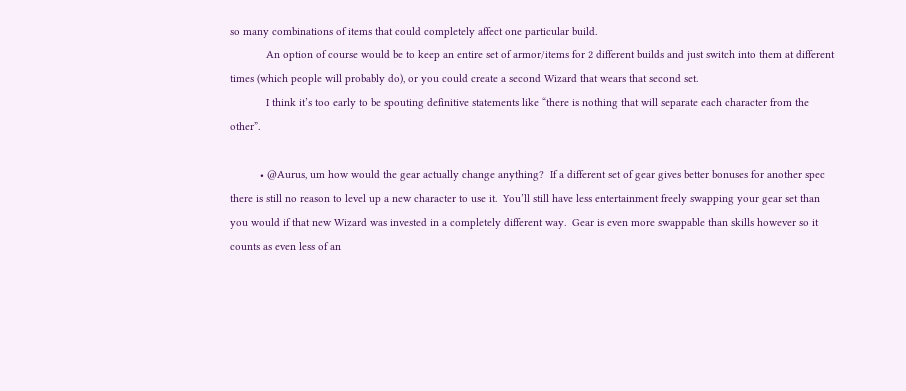so many combinations of items that could completely affect one particular build.
            An option of course would be to keep an entire set of armor/items for 2 different builds and just switch into them at different times (which people will probably do), or you could create a second Wizard that wears that second set.
            I think it’s too early to be spouting definitive statements like “there is nothing that will separate each character from the other”.

          • @Aurus, um how would the gear actually change anything?  If a different set of gear gives better bonuses for another spec there is still no reason to level up a new character to use it.  You’ll still have less entertainment freely swapping your gear set than you would if that new Wizard was invested in a completely different way.  Gear is even more swappable than skills however so it counts as even less of an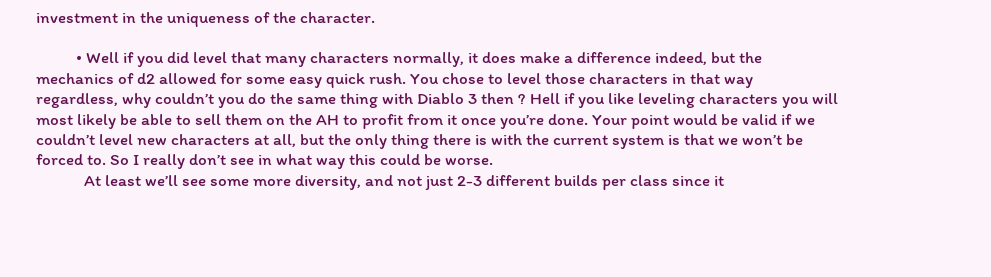investment in the uniqueness of the character.

          • Well if you did level that many characters normally, it does make a difference indeed, but the mechanics of d2 allowed for some easy quick rush. You chose to level those characters in that way regardless, why couldn’t you do the same thing with Diablo 3 then ? Hell if you like leveling characters you will most likely be able to sell them on the AH to profit from it once you’re done. Your point would be valid if we couldn’t level new characters at all, but the only thing there is with the current system is that we won’t be forced to. So I really don’t see in what way this could be worse.
            At least we’ll see some more diversity, and not just 2-3 different builds per class since it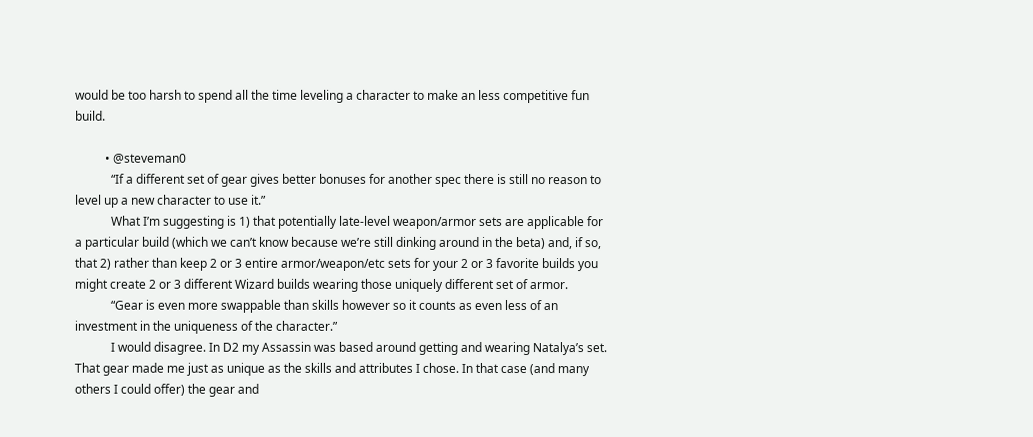would be too harsh to spend all the time leveling a character to make an less competitive fun build.

          • @steveman0
            “If a different set of gear gives better bonuses for another spec there is still no reason to level up a new character to use it.”
            What I’m suggesting is 1) that potentially late-level weapon/armor sets are applicable for a particular build (which we can’t know because we’re still dinking around in the beta) and, if so, that 2) rather than keep 2 or 3 entire armor/weapon/etc sets for your 2 or 3 favorite builds you might create 2 or 3 different Wizard builds wearing those uniquely different set of armor.
            “Gear is even more swappable than skills however so it counts as even less of an investment in the uniqueness of the character.”
            I would disagree. In D2 my Assassin was based around getting and wearing Natalya’s set. That gear made me just as unique as the skills and attributes I chose. In that case (and many others I could offer) the gear and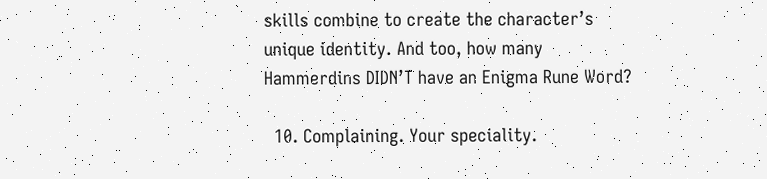skills combine to create the character’s unique identity. And too, how many Hammerdins DIDN’T have an Enigma Rune Word?

  10. Complaining. Your speciality.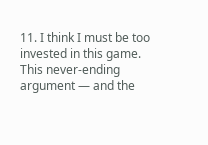11. I think I must be too invested in this game. This never-ending argument — and the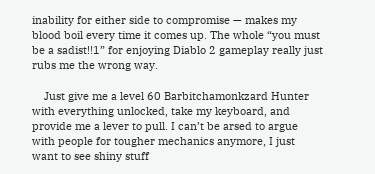inability for either side to compromise — makes my blood boil every time it comes up. The whole “you must be a sadist!!1” for enjoying Diablo 2 gameplay really just rubs me the wrong way.

    Just give me a level 60 Barbitchamonkzard Hunter with everything unlocked, take my keyboard, and provide me a lever to pull. I can’t be arsed to argue with people for tougher mechanics anymore, I just want to see shiny stuff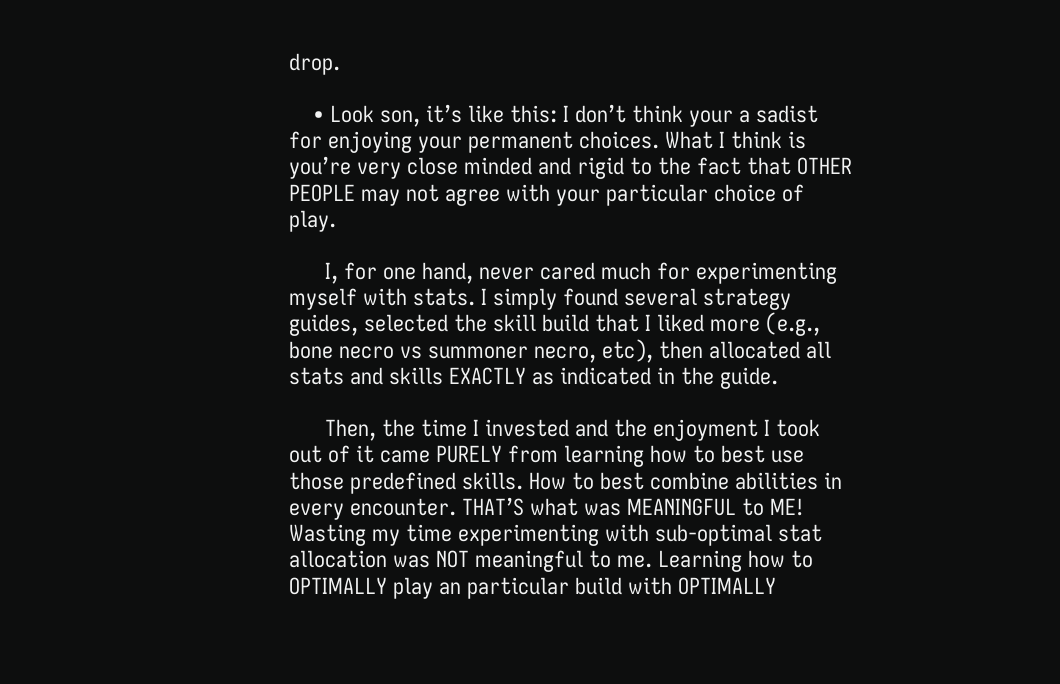drop.

    • Look son, it’s like this: I don’t think your a sadist for enjoying your permanent choices. What I think is you’re very close minded and rigid to the fact that OTHER PEOPLE may not agree with your particular choice of play.

      I, for one hand, never cared much for experimenting myself with stats. I simply found several strategy guides, selected the skill build that I liked more (e.g., bone necro vs summoner necro, etc), then allocated all stats and skills EXACTLY as indicated in the guide.

      Then, the time I invested and the enjoyment I took out of it came PURELY from learning how to best use those predefined skills. How to best combine abilities in every encounter. THAT’S what was MEANINGFUL to ME! Wasting my time experimenting with sub-optimal stat allocation was NOT meaningful to me. Learning how to OPTIMALLY play an particular build with OPTIMALLY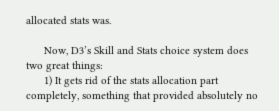allocated stats was.

      Now, D3’s Skill and Stats choice system does two great things:
      1) It gets rid of the stats allocation part completely, something that provided absolutely no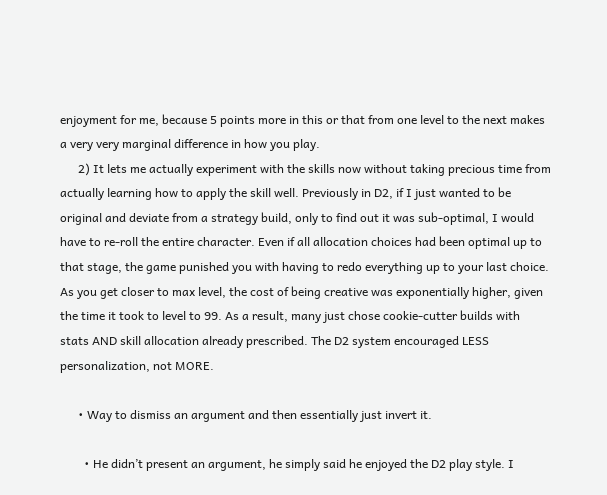enjoyment for me, because 5 points more in this or that from one level to the next makes a very very marginal difference in how you play.
      2) It lets me actually experiment with the skills now without taking precious time from actually learning how to apply the skill well. Previously in D2, if I just wanted to be original and deviate from a strategy build, only to find out it was sub-optimal, I would have to re-roll the entire character. Even if all allocation choices had been optimal up to that stage, the game punished you with having to redo everything up to your last choice. As you get closer to max level, the cost of being creative was exponentially higher, given the time it took to level to 99. As a result, many just chose cookie-cutter builds with stats AND skill allocation already prescribed. The D2 system encouraged LESS personalization, not MORE.

      • Way to dismiss an argument and then essentially just invert it.

        • He didn’t present an argument, he simply said he enjoyed the D2 play style. I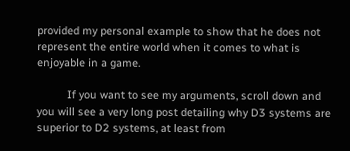provided my personal example to show that he does not represent the entire world when it comes to what is enjoyable in a game.

          If you want to see my arguments, scroll down and you will see a very long post detailing why D3 systems are superior to D2 systems, at least from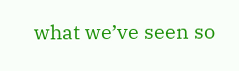what we’ve seen so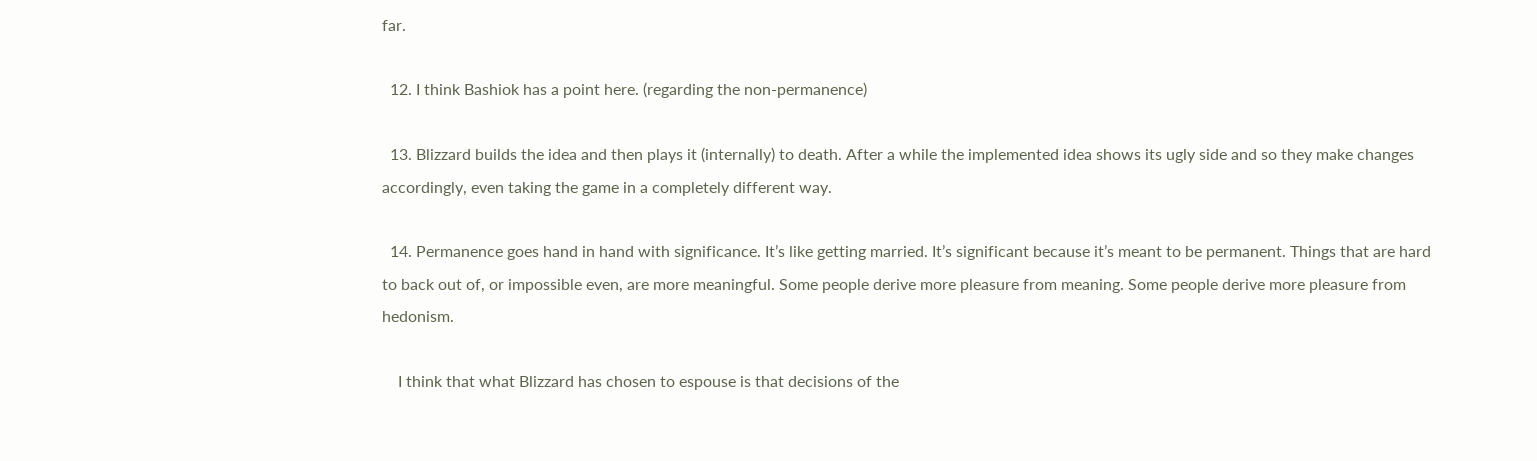far.

  12. I think Bashiok has a point here. (regarding the non-permanence)

  13. Blizzard builds the idea and then plays it (internally) to death. After a while the implemented idea shows its ugly side and so they make changes accordingly, even taking the game in a completely different way.

  14. Permanence goes hand in hand with significance. It’s like getting married. It’s significant because it’s meant to be permanent. Things that are hard to back out of, or impossible even, are more meaningful. Some people derive more pleasure from meaning. Some people derive more pleasure from hedonism.

    I think that what Blizzard has chosen to espouse is that decisions of the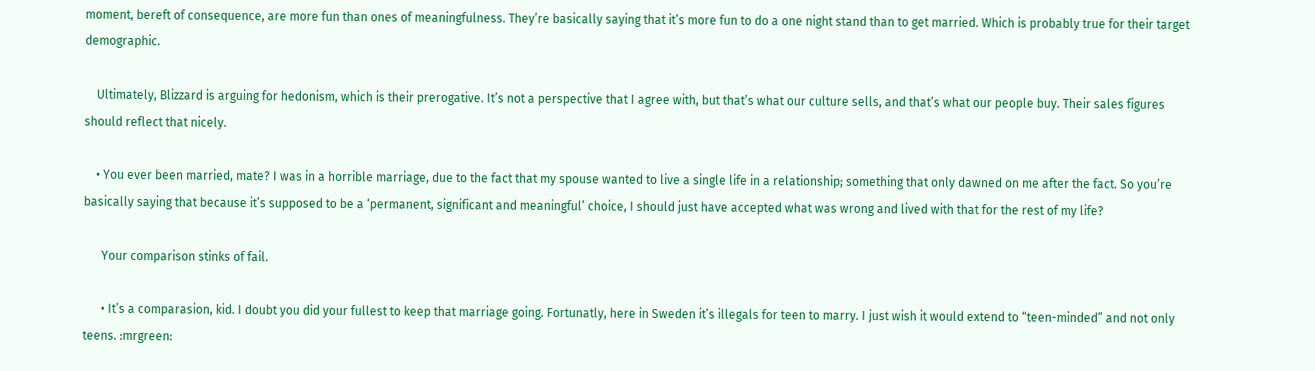moment, bereft of consequence, are more fun than ones of meaningfulness. They’re basically saying that it’s more fun to do a one night stand than to get married. Which is probably true for their target demographic.

    Ultimately, Blizzard is arguing for hedonism, which is their prerogative. It’s not a perspective that I agree with, but that’s what our culture sells, and that’s what our people buy. Their sales figures should reflect that nicely.

    • You ever been married, mate? I was in a horrible marriage, due to the fact that my spouse wanted to live a single life in a relationship; something that only dawned on me after the fact. So you’re basically saying that because it’s supposed to be a ‘permanent, significant and meaningful’ choice, I should just have accepted what was wrong and lived with that for the rest of my life?

      Your comparison stinks of fail.

      • It’s a comparasion, kid. I doubt you did your fullest to keep that marriage going. Fortunatly, here in Sweden it’s illegals for teen to marry. I just wish it would extend to “teen-minded” and not only teens. :mrgreen: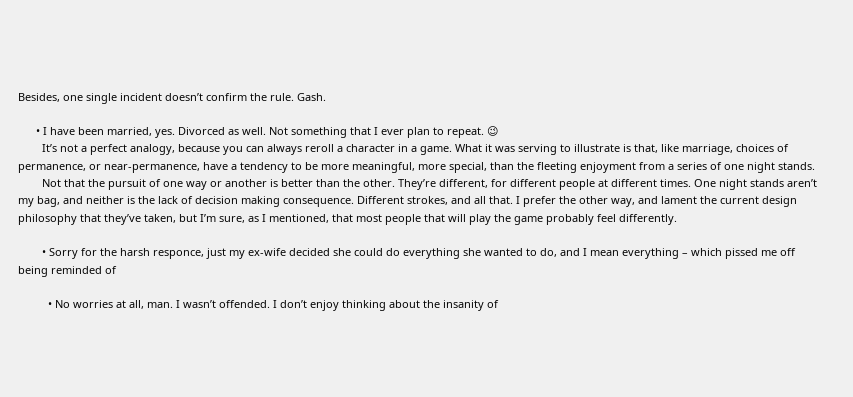Besides, one single incident doesn’t confirm the rule. Gash.

      • I have been married, yes. Divorced as well. Not something that I ever plan to repeat. 😉
        It’s not a perfect analogy, because you can always reroll a character in a game. What it was serving to illustrate is that, like marriage, choices of permanence, or near-permanence, have a tendency to be more meaningful, more special, than the fleeting enjoyment from a series of one night stands.
        Not that the pursuit of one way or another is better than the other. They’re different, for different people at different times. One night stands aren’t my bag, and neither is the lack of decision making consequence. Different strokes, and all that. I prefer the other way, and lament the current design philosophy that they’ve taken, but I’m sure, as I mentioned, that most people that will play the game probably feel differently.

        • Sorry for the harsh responce, just my ex-wife decided she could do everything she wanted to do, and I mean everything – which pissed me off being reminded of

          • No worries at all, man. I wasn’t offended. I don’t enjoy thinking about the insanity of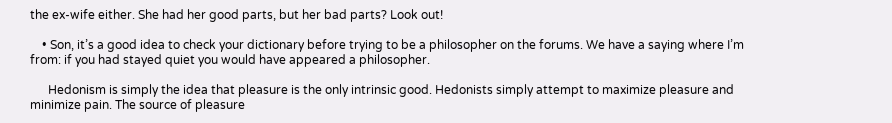the ex-wife either. She had her good parts, but her bad parts? Look out!

    • Son, it’s a good idea to check your dictionary before trying to be a philosopher on the forums. We have a saying where I’m from: if you had stayed quiet you would have appeared a philosopher.

      Hedonism is simply the idea that pleasure is the only intrinsic good. Hedonists simply attempt to maximize pleasure and minimize pain. The source of pleasure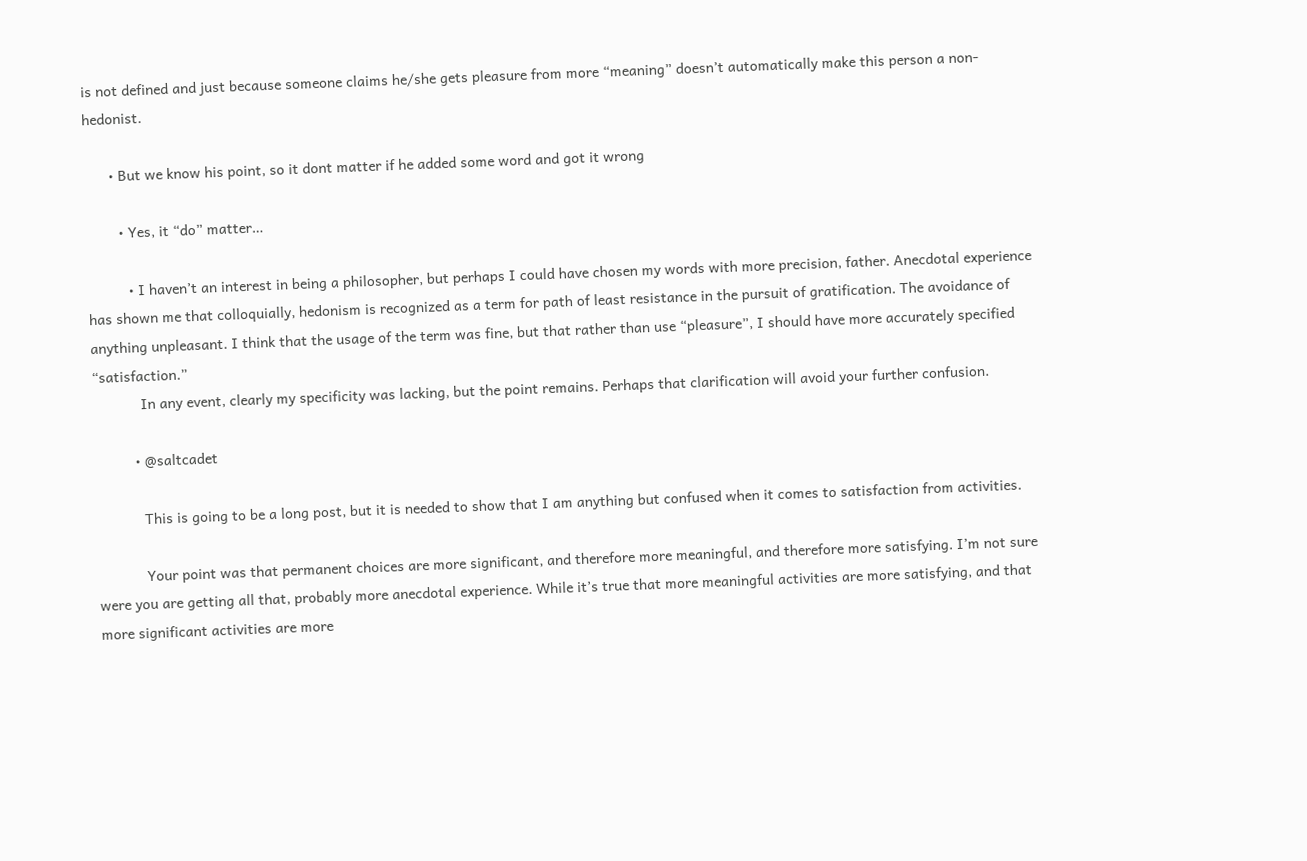is not defined and just because someone claims he/she gets pleasure from more “meaning” doesn’t automatically make this person a non-hedonist.

      • But we know his point, so it dont matter if he added some word and got it wrong

        • Yes, it “do” matter…

          • I haven’t an interest in being a philosopher, but perhaps I could have chosen my words with more precision, father. Anecdotal experience has shown me that colloquially, hedonism is recognized as a term for path of least resistance in the pursuit of gratification. The avoidance of anything unpleasant. I think that the usage of the term was fine, but that rather than use “pleasure”, I should have more accurately specified “satisfaction.”
            In any event, clearly my specificity was lacking, but the point remains. Perhaps that clarification will avoid your further confusion.

          • @saltcadet

            This is going to be a long post, but it is needed to show that I am anything but confused when it comes to satisfaction from activities.

            Your point was that permanent choices are more significant, and therefore more meaningful, and therefore more satisfying. I’m not sure were you are getting all that, probably more anecdotal experience. While it’s true that more meaningful activities are more satisfying, and that more significant activities are more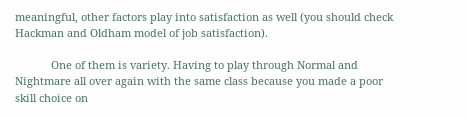meaningful, other factors play into satisfaction as well (you should check Hackman and Oldham model of job satisfaction).

            One of them is variety. Having to play through Normal and Nightmare all over again with the same class because you made a poor skill choice on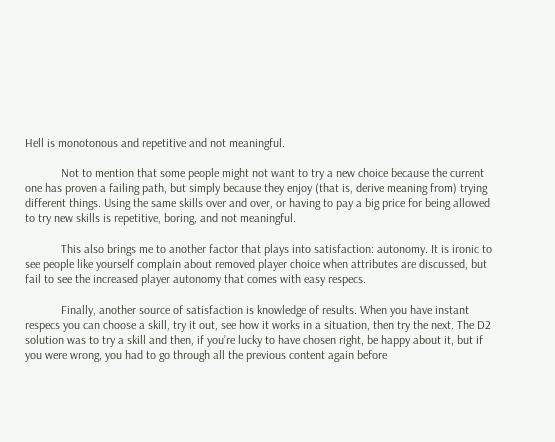Hell is monotonous and repetitive and not meaningful.

            Not to mention that some people might not want to try a new choice because the current one has proven a failing path, but simply because they enjoy (that is, derive meaning from) trying different things. Using the same skills over and over, or having to pay a big price for being allowed to try new skills is repetitive, boring, and not meaningful.

            This also brings me to another factor that plays into satisfaction: autonomy. It is ironic to see people like yourself complain about removed player choice when attributes are discussed, but fail to see the increased player autonomy that comes with easy respecs.

            Finally, another source of satisfaction is knowledge of results. When you have instant respecs you can choose a skill, try it out, see how it works in a situation, then try the next. The D2 solution was to try a skill and then, if you’re lucky to have chosen right, be happy about it, but if you were wrong, you had to go through all the previous content again before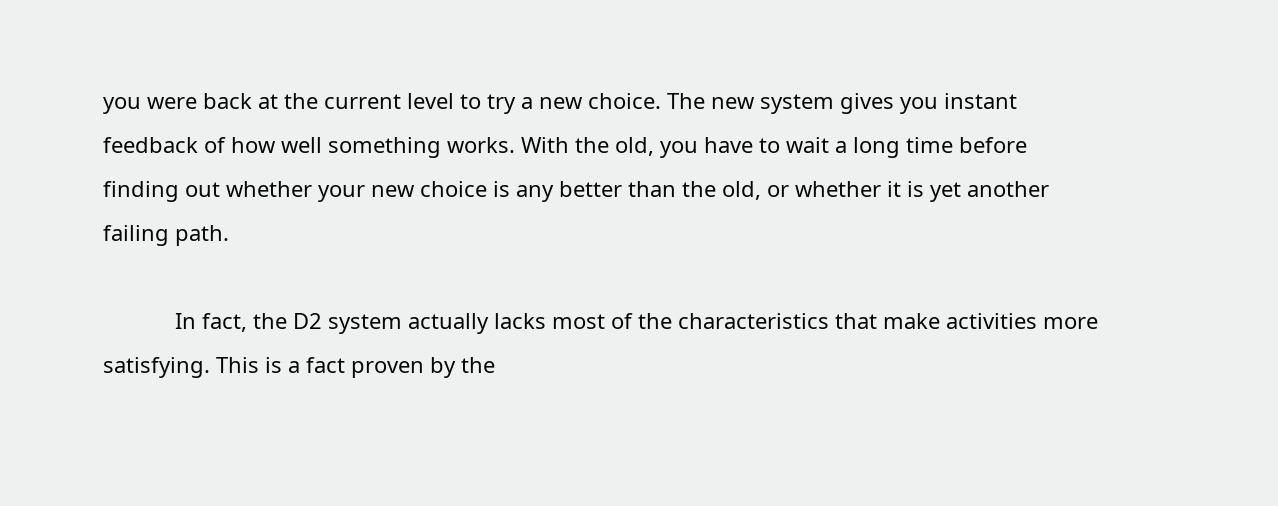you were back at the current level to try a new choice. The new system gives you instant feedback of how well something works. With the old, you have to wait a long time before finding out whether your new choice is any better than the old, or whether it is yet another failing path.

            In fact, the D2 system actually lacks most of the characteristics that make activities more satisfying. This is a fact proven by the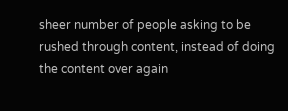sheer number of people asking to be rushed through content, instead of doing the content over again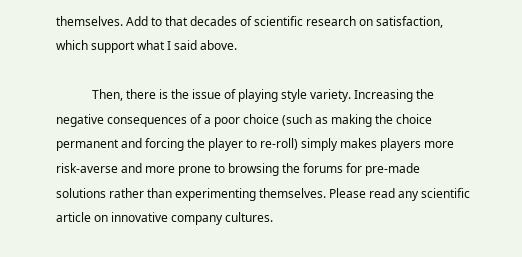themselves. Add to that decades of scientific research on satisfaction, which support what I said above.

            Then, there is the issue of playing style variety. Increasing the negative consequences of a poor choice (such as making the choice permanent and forcing the player to re-roll) simply makes players more risk-averse and more prone to browsing the forums for pre-made solutions rather than experimenting themselves. Please read any scientific article on innovative company cultures.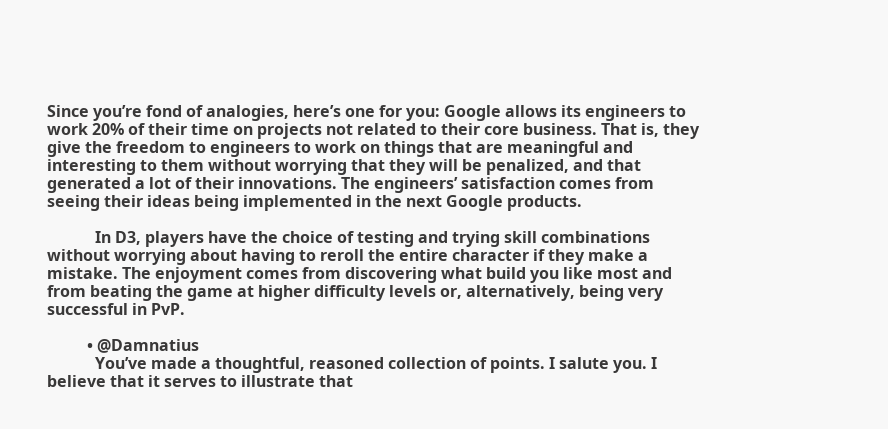Since you’re fond of analogies, here’s one for you: Google allows its engineers to work 20% of their time on projects not related to their core business. That is, they give the freedom to engineers to work on things that are meaningful and interesting to them without worrying that they will be penalized, and that generated a lot of their innovations. The engineers’ satisfaction comes from seeing their ideas being implemented in the next Google products.

            In D3, players have the choice of testing and trying skill combinations without worrying about having to reroll the entire character if they make a mistake. The enjoyment comes from discovering what build you like most and from beating the game at higher difficulty levels or, alternatively, being very successful in PvP.

          • @Damnatius
            You’ve made a thoughtful, reasoned collection of points. I salute you. I believe that it serves to illustrate that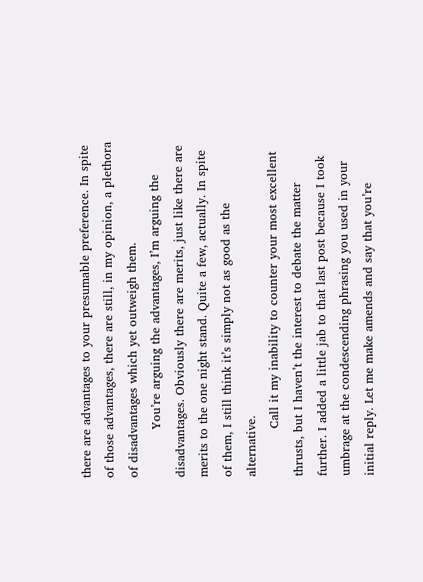there are advantages to your presumable preference. In spite of those advantages, there are still, in my opinion, a plethora of disadvantages which yet outweigh them.
            You’re arguing the advantages, I’m arguing the disadvantages. Obviously there are merits, just like there are merits to the one night stand. Quite a few, actually. In spite of them, I still think it’s simply not as good as the alternative.
            Call it my inability to counter your most excellent thrusts, but I haven’t the interest to debate the matter further. I added a little jab to that last post because I took umbrage at the condescending phrasing you used in your initial reply. Let me make amends and say that you’re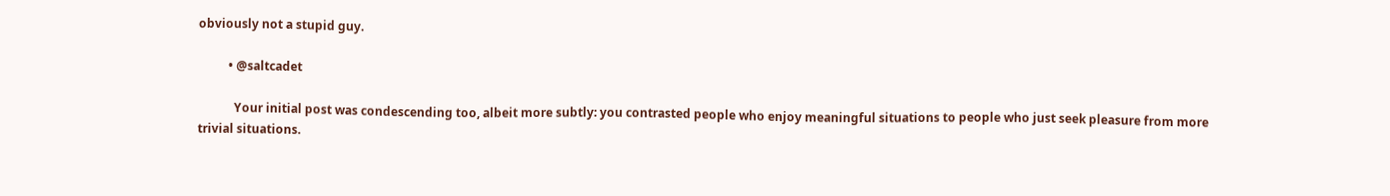obviously not a stupid guy.

          • @saltcadet

            Your initial post was condescending too, albeit more subtly: you contrasted people who enjoy meaningful situations to people who just seek pleasure from more trivial situations.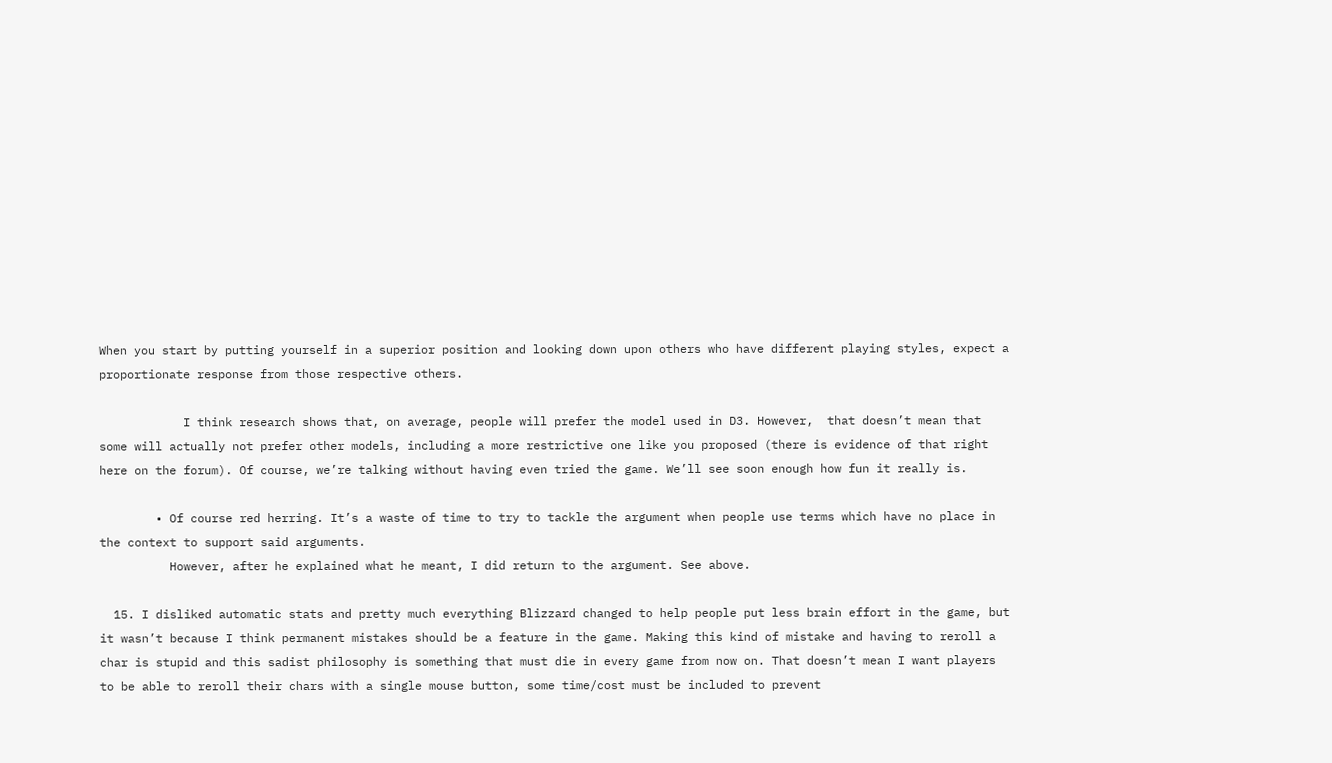When you start by putting yourself in a superior position and looking down upon others who have different playing styles, expect a proportionate response from those respective others.

            I think research shows that, on average, people will prefer the model used in D3. However,  that doesn’t mean that some will actually not prefer other models, including a more restrictive one like you proposed (there is evidence of that right here on the forum). Of course, we’re talking without having even tried the game. We’ll see soon enough how fun it really is.

        • Of course red herring. It’s a waste of time to try to tackle the argument when people use terms which have no place in the context to support said arguments.
          However, after he explained what he meant, I did return to the argument. See above.

  15. I disliked automatic stats and pretty much everything Blizzard changed to help people put less brain effort in the game, but it wasn’t because I think permanent mistakes should be a feature in the game. Making this kind of mistake and having to reroll a char is stupid and this sadist philosophy is something that must die in every game from now on. That doesn’t mean I want players to be able to reroll their chars with a single mouse button, some time/cost must be included to prevent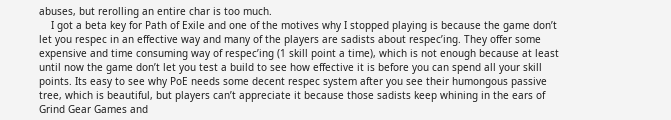abuses, but rerolling an entire char is too much.
    I got a beta key for Path of Exile and one of the motives why I stopped playing is because the game don’t let you respec in an effective way and many of the players are sadists about respec’ing. They offer some expensive and time consuming way of respec’ing (1 skill point a time), which is not enough because at least until now the game don’t let you test a build to see how effective it is before you can spend all your skill points. Its easy to see why PoE needs some decent respec system after you see their humongous passive tree, which is beautiful, but players can’t appreciate it because those sadists keep whining in the ears of Grind Gear Games and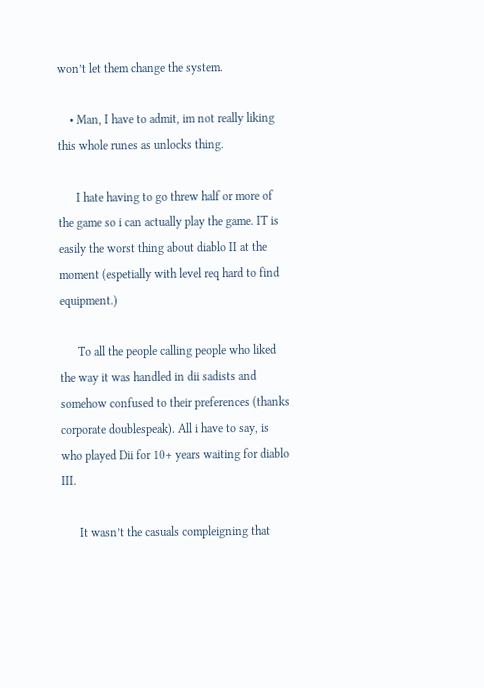won’t let them change the system.

    • Man, I have to admit, im not really liking this whole runes as unlocks thing.

      I hate having to go threw half or more of the game so i can actually play the game. IT is easily the worst thing about diablo II at the moment (espetially with level req hard to find equipment.)

      To all the people calling people who liked the way it was handled in dii sadists and somehow confused to their preferences (thanks corporate doublespeak). All i have to say, is who played Dii for 10+ years waiting for diablo III.

      It wasn’t the casuals compleigning that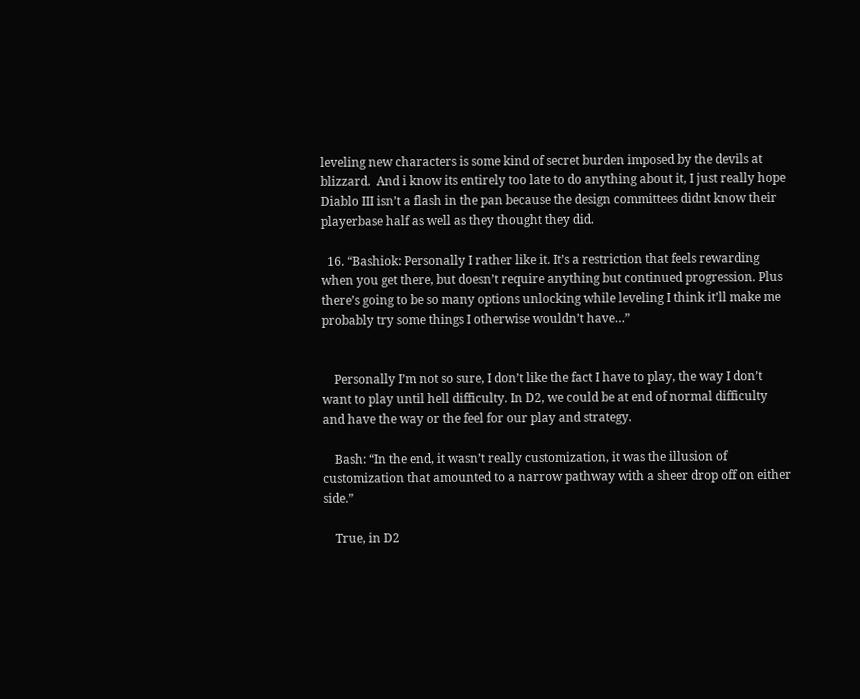leveling new characters is some kind of secret burden imposed by the devils at blizzard.  And i know its entirely too late to do anything about it, I just really hope Diablo III isn’t a flash in the pan because the design committees didnt know their playerbase half as well as they thought they did.

  16. “Bashiok: Personally I rather like it. It’s a restriction that feels rewarding when you get there, but doesn’t require anything but continued progression. Plus there’s going to be so many options unlocking while leveling I think it’ll make me probably try some things I otherwise wouldn’t have…”


    Personally I’m not so sure, I don’t like the fact I have to play, the way I don’t want to play until hell difficulty. In D2, we could be at end of normal difficulty and have the way or the feel for our play and strategy.

    Bash: “In the end, it wasn’t really customization, it was the illusion of customization that amounted to a narrow pathway with a sheer drop off on either side.”

    True, in D2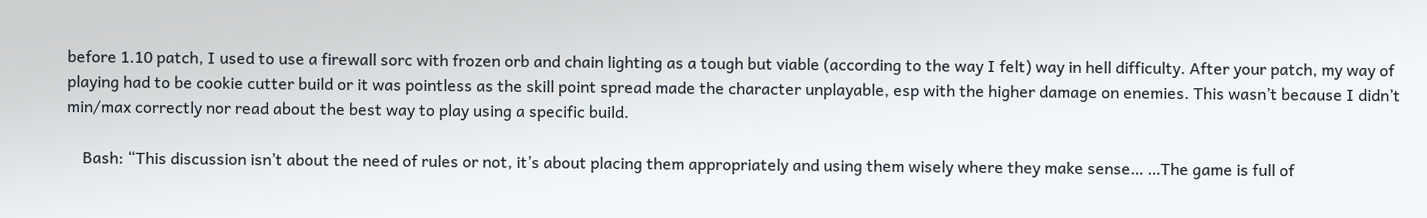before 1.10 patch, I used to use a firewall sorc with frozen orb and chain lighting as a tough but viable (according to the way I felt) way in hell difficulty. After your patch, my way of playing had to be cookie cutter build or it was pointless as the skill point spread made the character unplayable, esp with the higher damage on enemies. This wasn’t because I didn’t min/max correctly nor read about the best way to play using a specific build.

    Bash: “This discussion isn’t about the need of rules or not, it’s about placing them appropriately and using them wisely where they make sense… …The game is full of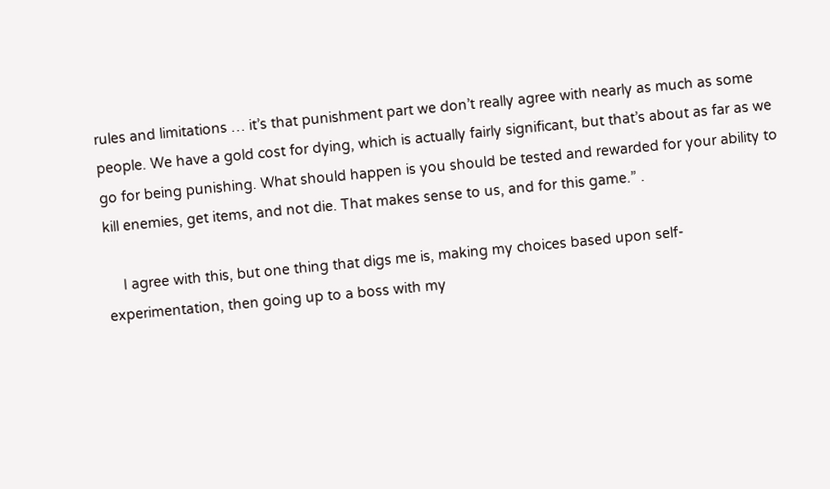rules and limitations … it’s that punishment part we don’t really agree with nearly as much as some people. We have a gold cost for dying, which is actually fairly significant, but that’s about as far as we go for being punishing. What should happen is you should be tested and rewarded for your ability to kill enemies, get items, and not die. That makes sense to us, and for this game.” .

    I agree with this, but one thing that digs me is, making my choices based upon self-experimentation, then going up to a boss with my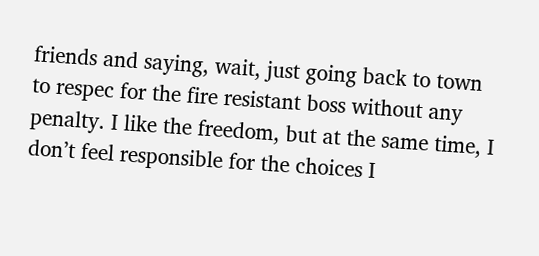friends and saying, wait, just going back to town to respec for the fire resistant boss without any penalty. I like the freedom, but at the same time, I don’t feel responsible for the choices I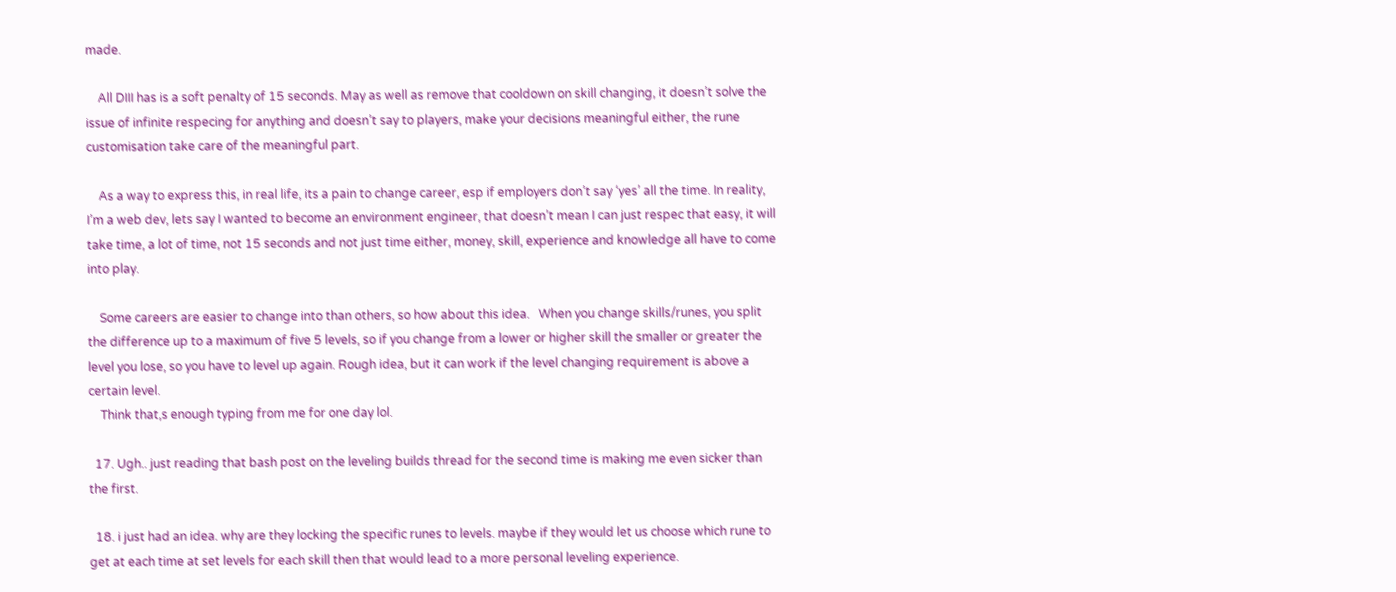made.

    All DIII has is a soft penalty of 15 seconds. May as well as remove that cooldown on skill changing, it doesn’t solve the issue of infinite respecing for anything and doesn’t say to players, make your decisions meaningful either, the rune customisation take care of the meaningful part.

    As a way to express this, in real life, its a pain to change career, esp if employers don’t say ‘yes’ all the time. In reality, I’m a web dev, lets say I wanted to become an environment engineer, that doesn’t mean I can just respec that easy, it will take time, a lot of time, not 15 seconds and not just time either, money, skill, experience and knowledge all have to come into play.

    Some careers are easier to change into than others, so how about this idea.   When you change skills/runes, you split the difference up to a maximum of five 5 levels, so if you change from a lower or higher skill the smaller or greater the level you lose, so you have to level up again. Rough idea, but it can work if the level changing requirement is above a certain level.
    Think that,s enough typing from me for one day lol.

  17. Ugh.. just reading that bash post on the leveling builds thread for the second time is making me even sicker than the first.

  18. i just had an idea. why are they locking the specific runes to levels. maybe if they would let us choose which rune to get at each time at set levels for each skill then that would lead to a more personal leveling experience.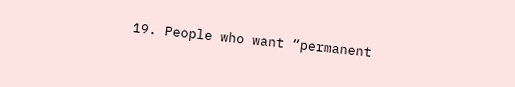19. People who want “permanent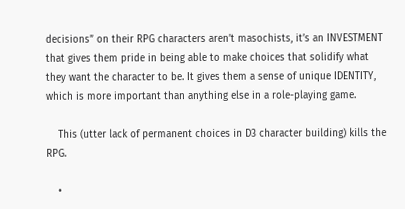decisions” on their RPG characters aren’t masochists, it’s an INVESTMENT that gives them pride in being able to make choices that solidify what they want the character to be. It gives them a sense of unique IDENTITY, which is more important than anything else in a role-playing game.

    This (utter lack of permanent choices in D3 character building) kills the RPG.

    •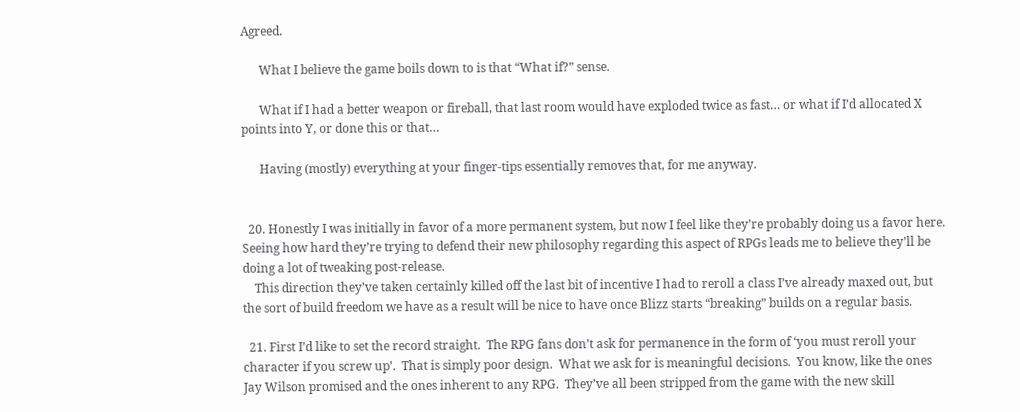Agreed.

      What I believe the game boils down to is that “What if?” sense.

      What if I had a better weapon or fireball, that last room would have exploded twice as fast… or what if I’d allocated X points into Y, or done this or that…

      Having (mostly) everything at your finger-tips essentially removes that, for me anyway.


  20. Honestly I was initially in favor of a more permanent system, but now I feel like they’re probably doing us a favor here. Seeing how hard they’re trying to defend their new philosophy regarding this aspect of RPGs leads me to believe they’ll be doing a lot of tweaking post-release.
    This direction they’ve taken certainly killed off the last bit of incentive I had to reroll a class I’ve already maxed out, but the sort of build freedom we have as a result will be nice to have once Blizz starts “breaking” builds on a regular basis.

  21. First I’d like to set the record straight.  The RPG fans don’t ask for permanence in the form of ‘you must reroll your character if you screw up’.  That is simply poor design.  What we ask for is meaningful decisions.  You know, like the ones Jay Wilson promised and the ones inherent to any RPG.  They’ve all been stripped from the game with the new skill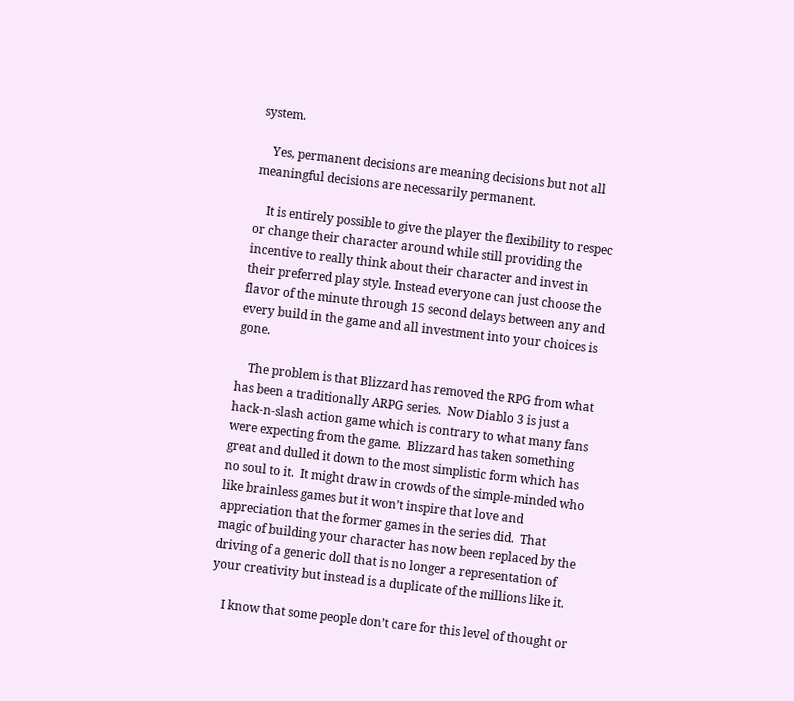system.

    Yes, permanent decisions are meaning decisions but not all meaningful decisions are necessarily permanent.

    It is entirely possible to give the player the flexibility to respec or change their character around while still providing the incentive to really think about their character and invest in their preferred play style. Instead everyone can just choose the flavor of the minute through 15 second delays between any and every build in the game and all investment into your choices is gone.

    The problem is that Blizzard has removed the RPG from what has been a traditionally ARPG series.  Now Diablo 3 is just a hack-n-slash action game which is contrary to what many fans were expecting from the game.  Blizzard has taken something great and dulled it down to the most simplistic form which has no soul to it.  It might draw in crowds of the simple-minded who like brainless games but it won’t inspire that love and appreciation that the former games in the series did.  That magic of building your character has now been replaced by the driving of a generic doll that is no longer a representation of your creativity but instead is a duplicate of the millions like it.

    I know that some people don’t care for this level of thought or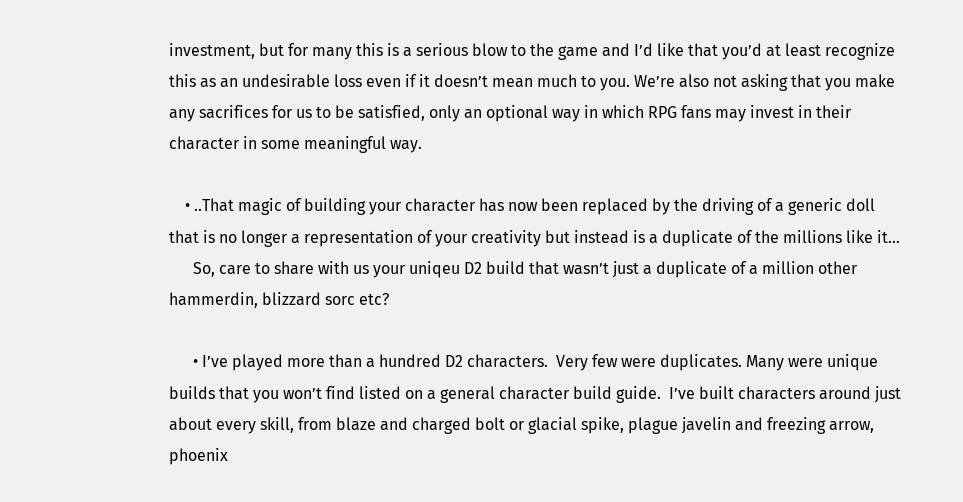investment, but for many this is a serious blow to the game and I’d like that you’d at least recognize this as an undesirable loss even if it doesn’t mean much to you. We’re also not asking that you make any sacrifices for us to be satisfied, only an optional way in which RPG fans may invest in their character in some meaningful way.

    • ..That magic of building your character has now been replaced by the driving of a generic doll that is no longer a representation of your creativity but instead is a duplicate of the millions like it…
      So, care to share with us your uniqeu D2 build that wasn’t just a duplicate of a million other hammerdin, blizzard sorc etc?

      • I’ve played more than a hundred D2 characters.  Very few were duplicates. Many were unique builds that you won’t find listed on a general character build guide.  I’ve built characters around just about every skill, from blaze and charged bolt or glacial spike, plague javelin and freezing arrow, phoenix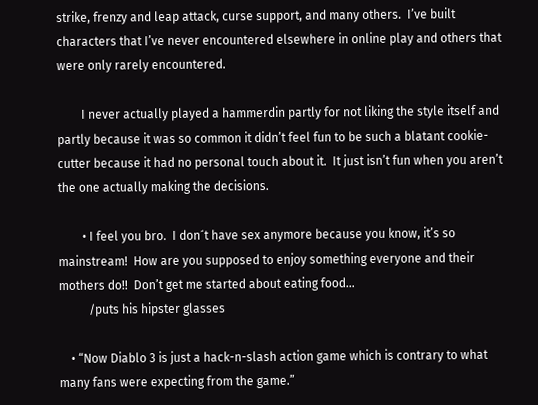strike, frenzy and leap attack, curse support, and many others.  I’ve built characters that I’ve never encountered elsewhere in online play and others that were only rarely encountered.

        I never actually played a hammerdin partly for not liking the style itself and partly because it was so common it didn’t feel fun to be such a blatant cookie-cutter because it had no personal touch about it.  It just isn’t fun when you aren’t the one actually making the decisions.

        • I feel you bro.  I don´t have sex anymore because you know, it’s so mainstream!  How are you supposed to enjoy something everyone and their mothers do!!  Don’t get me started about eating food…
          /puts his hipster glasses

    • “Now Diablo 3 is just a hack-n-slash action game which is contrary to what many fans were expecting from the game.”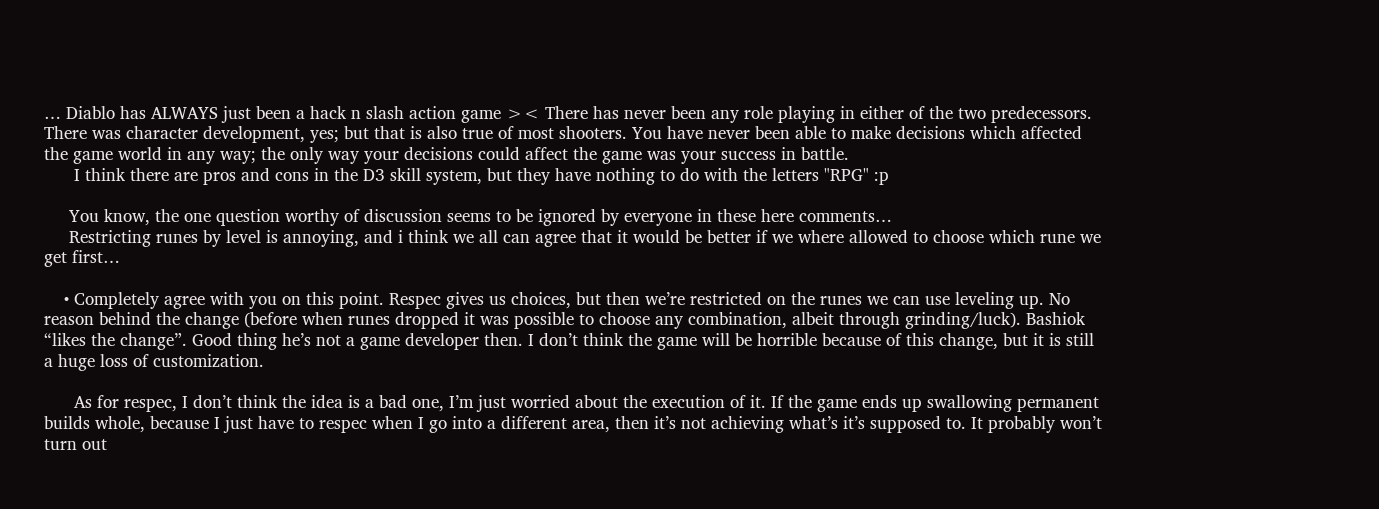… Diablo has ALWAYS just been a hack n slash action game >< There has never been any role playing in either of the two predecessors. There was character development, yes; but that is also true of most shooters. You have never been able to make decisions which affected the game world in any way; the only way your decisions could affect the game was your success in battle.
      I think there are pros and cons in the D3 skill system, but they have nothing to do with the letters "RPG" :p

     You know, the one question worthy of discussion seems to be ignored by everyone in these here comments…
     Restricting runes by level is annoying, and i think we all can agree that it would be better if we where allowed to choose which rune we get first…

    • Completely agree with you on this point. Respec gives us choices, but then we’re restricted on the runes we can use leveling up. No reason behind the change (before when runes dropped it was possible to choose any combination, albeit through grinding/luck). Bashiok “likes the change”. Good thing he’s not a game developer then. I don’t think the game will be horrible because of this change, but it is still a huge loss of customization.

      As for respec, I don’t think the idea is a bad one, I’m just worried about the execution of it. If the game ends up swallowing permanent builds whole, because I just have to respec when I go into a different area, then it’s not achieving what’s it’s supposed to. It probably won’t turn out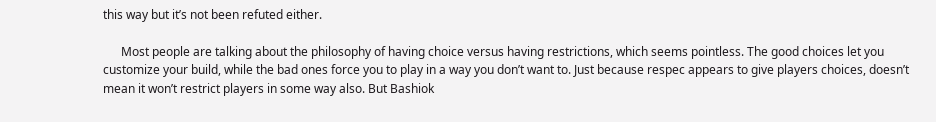this way but it’s not been refuted either.

      Most people are talking about the philosophy of having choice versus having restrictions, which seems pointless. The good choices let you customize your build, while the bad ones force you to play in a way you don’t want to. Just because respec appears to give players choices, doesn’t mean it won’t restrict players in some way also. But Bashiok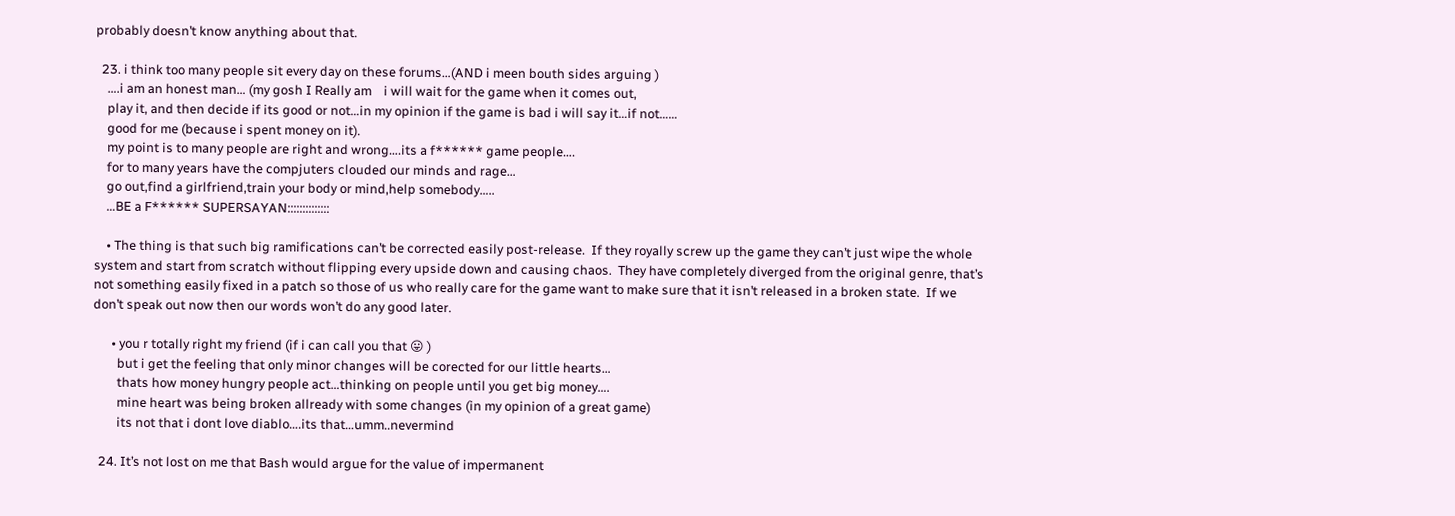probably doesn’t know anything about that.

  23. i think too many people sit every day on these forums…(AND i meen bouth sides arguing )
    ….i am an honest man… (my gosh I Really am    i will wait for the game when it comes out,
    play it, and then decide if its good or not…in my opinion if the game is bad i will say it…if not……
    good for me (because i spent money on it).
    my point is to many people are right and wrong….its a f****** game people….
    for to many years have the compjuters clouded our minds and rage…
    go out,find a girlfriend,train your body or mind,help somebody…..
    …BE a F****** SUPERSAYAN::::::::::::::

    • The thing is that such big ramifications can’t be corrected easily post-release.  If they royally screw up the game they can’t just wipe the whole system and start from scratch without flipping every upside down and causing chaos.  They have completely diverged from the original genre, that’s not something easily fixed in a patch so those of us who really care for the game want to make sure that it isn’t released in a broken state.  If we don’t speak out now then our words won’t do any good later.

      • you r totally right my friend (if i can call you that 😛 )
        but i get the feeling that only minor changes will be corected for our little hearts…
        thats how money hungry people act…thinking on people until you get big money….
        mine heart was being broken allready with some changes (in my opinion of a great game)
        its not that i dont love diablo….its that…umm..nevermind

  24. It’s not lost on me that Bash would argue for the value of impermanent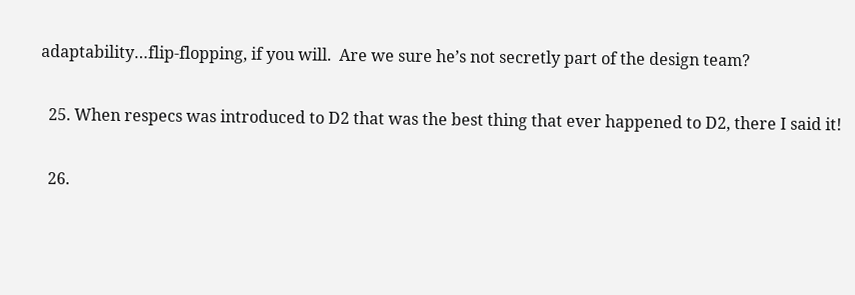adaptability…flip-flopping, if you will.  Are we sure he’s not secretly part of the design team?

  25. When respecs was introduced to D2 that was the best thing that ever happened to D2, there I said it!

  26.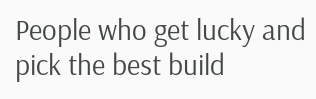People who get lucky and pick the best build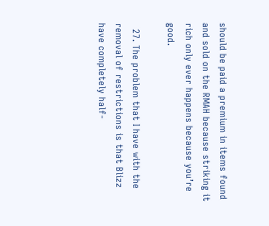should be paid a premium in items found and sold on the RMAH because striking it rich only ever happens because you’re good.

  27. The problem that I have with the removal of restrictions is that Blizz have completely half-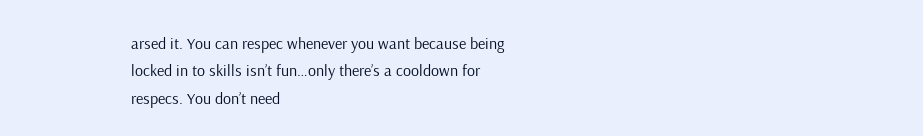arsed it. You can respec whenever you want because being locked in to skills isn’t fun…only there’s a cooldown for respecs. You don’t need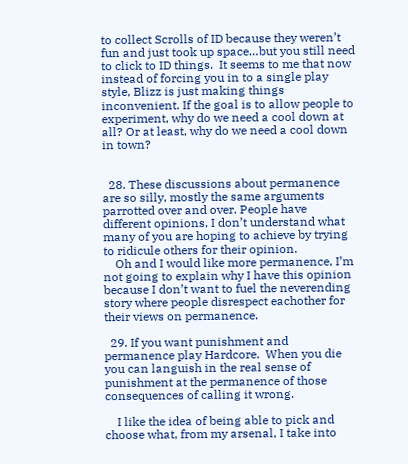to collect Scrolls of ID because they weren’t fun and just took up space…but you still need to click to ID things.  It seems to me that now instead of forcing you in to a single play style, Blizz is just making things inconvenient. If the goal is to allow people to experiment, why do we need a cool down at all? Or at least, why do we need a cool down in town?


  28. These discussions about permanence are so silly, mostly the same arguments parrotted over and over. People have different opinions, I don’t understand what many of you are hoping to achieve by trying to ridicule others for their opinion.
    Oh and I would like more permanence, I’m not going to explain why I have this opinion because I don’t want to fuel the neverending story where people disrespect eachother for their views on permanence.

  29. If you want punishment and permanence play Hardcore.  When you die you can languish in the real sense of punishment at the permanence of those consequences of calling it wrong.

    I like the idea of being able to pick and choose what, from my arsenal, I take into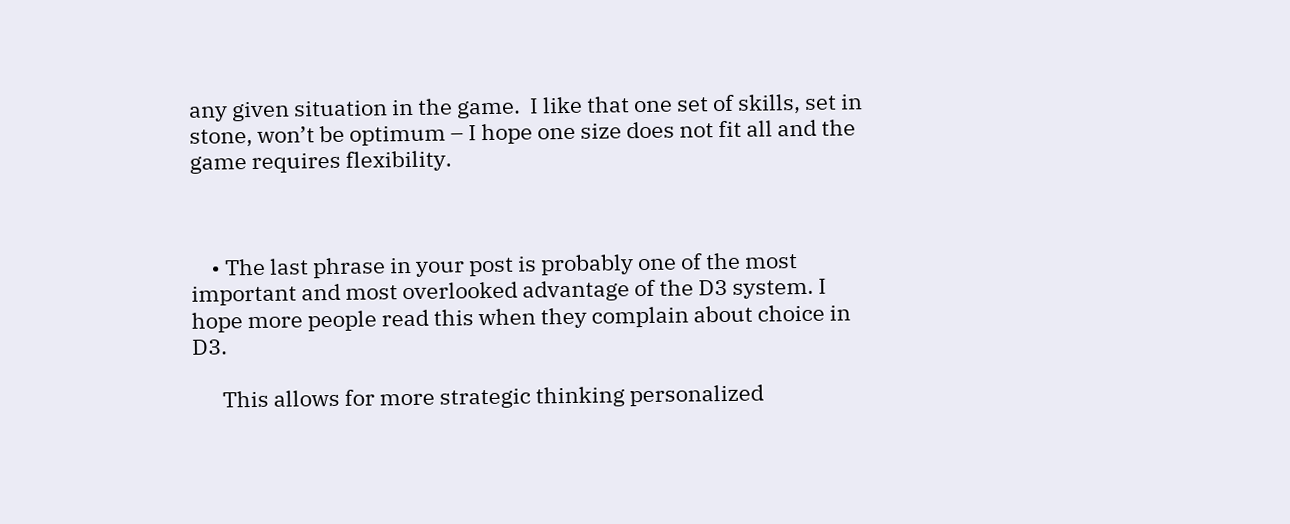any given situation in the game.  I like that one set of skills, set in stone, won’t be optimum – I hope one size does not fit all and the game requires flexibility.



    • The last phrase in your post is probably one of the most important and most overlooked advantage of the D3 system. I hope more people read this when they complain about choice in D3.

      This allows for more strategic thinking personalized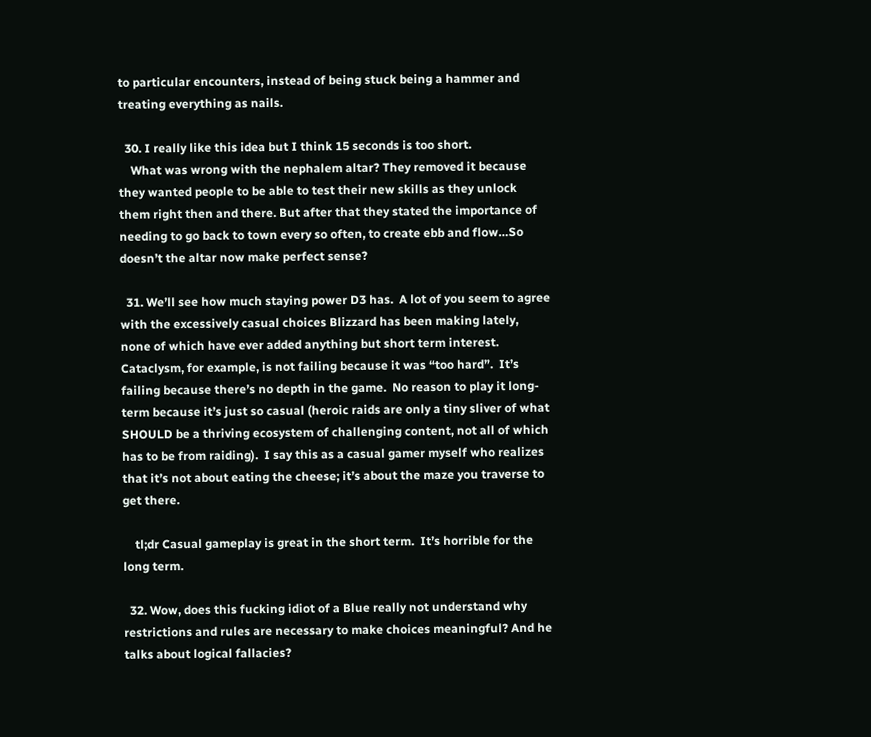to particular encounters, instead of being stuck being a hammer and treating everything as nails.

  30. I really like this idea but I think 15 seconds is too short.
    What was wrong with the nephalem altar? They removed it because they wanted people to be able to test their new skills as they unlock them right then and there. But after that they stated the importance of needing to go back to town every so often, to create ebb and flow…So doesn’t the altar now make perfect sense?

  31. We’ll see how much staying power D3 has.  A lot of you seem to agree with the excessively casual choices Blizzard has been making lately, none of which have ever added anything but short term interest.  Cataclysm, for example, is not failing because it was “too hard”.  It’s failing because there’s no depth in the game.  No reason to play it long-term because it’s just so casual (heroic raids are only a tiny sliver of what SHOULD be a thriving ecosystem of challenging content, not all of which has to be from raiding).  I say this as a casual gamer myself who realizes that it’s not about eating the cheese; it’s about the maze you traverse to get there.

    tl;dr Casual gameplay is great in the short term.  It’s horrible for the long term.

  32. Wow, does this fucking idiot of a Blue really not understand why restrictions and rules are necessary to make choices meaningful? And he talks about logical fallacies?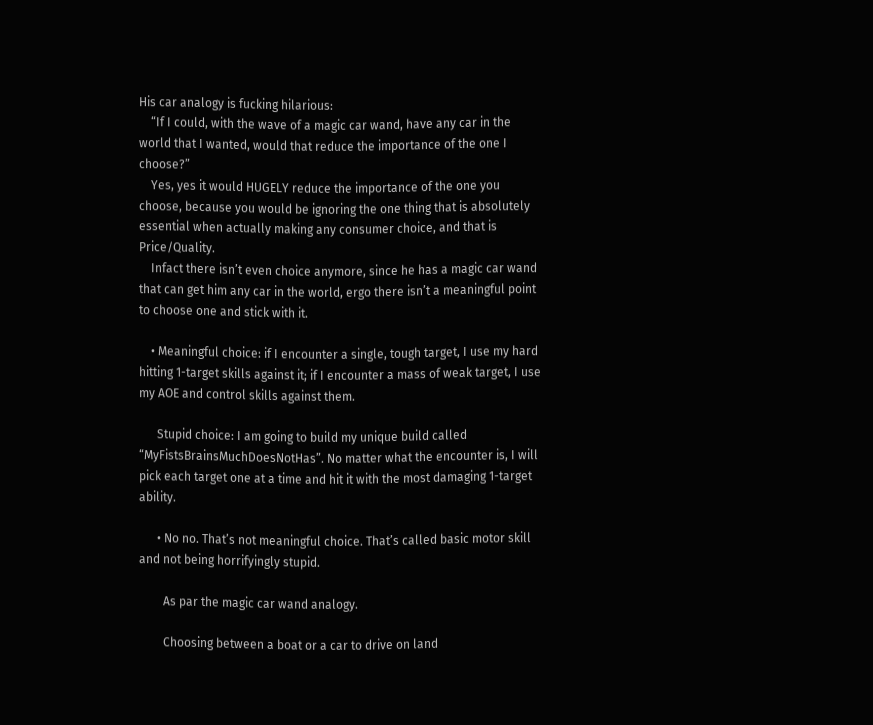His car analogy is fucking hilarious:
    “If I could, with the wave of a magic car wand, have any car in the world that I wanted, would that reduce the importance of the one I choose?”
    Yes, yes it would HUGELY reduce the importance of the one you choose, because you would be ignoring the one thing that is absolutely essential when actually making any consumer choice, and that is Price/Quality.
    Infact there isn’t even choice anymore, since he has a magic car wand that can get him any car in the world, ergo there isn’t a meaningful point to choose one and stick with it.

    • Meaningful choice: if I encounter a single, tough target, I use my hard hitting 1-target skills against it; if I encounter a mass of weak target, I use my AOE and control skills against them.

      Stupid choice: I am going to build my unique build called “MyFistsBrainsMuchDoesNotHas”. No matter what the encounter is, I will pick each target one at a time and hit it with the most damaging 1-target ability.

      • No no. That’s not meaningful choice. That’s called basic motor skill and not being horrifyingly stupid.

        As par the magic car wand analogy.

        Choosing between a boat or a car to drive on land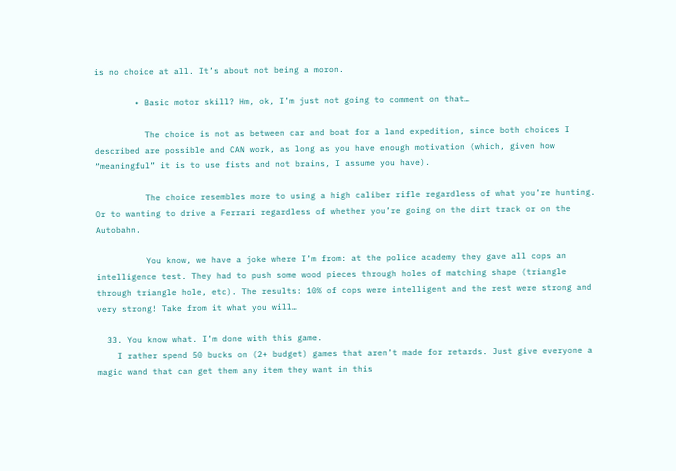is no choice at all. It’s about not being a moron.

        • Basic motor skill? Hm, ok, I’m just not going to comment on that…

          The choice is not as between car and boat for a land expedition, since both choices I described are possible and CAN work, as long as you have enough motivation (which, given how “meaningful” it is to use fists and not brains, I assume you have).

          The choice resembles more to using a high caliber rifle regardless of what you’re hunting. Or to wanting to drive a Ferrari regardless of whether you’re going on the dirt track or on the Autobahn.

          You know, we have a joke where I’m from: at the police academy they gave all cops an intelligence test. They had to push some wood pieces through holes of matching shape (triangle through triangle hole, etc). The results: 10% of cops were intelligent and the rest were strong and very strong! Take from it what you will…

  33. You know what. I’m done with this game.
    I rather spend 50 bucks on (2+ budget) games that aren’t made for retards. Just give everyone a magic wand that can get them any item they want in this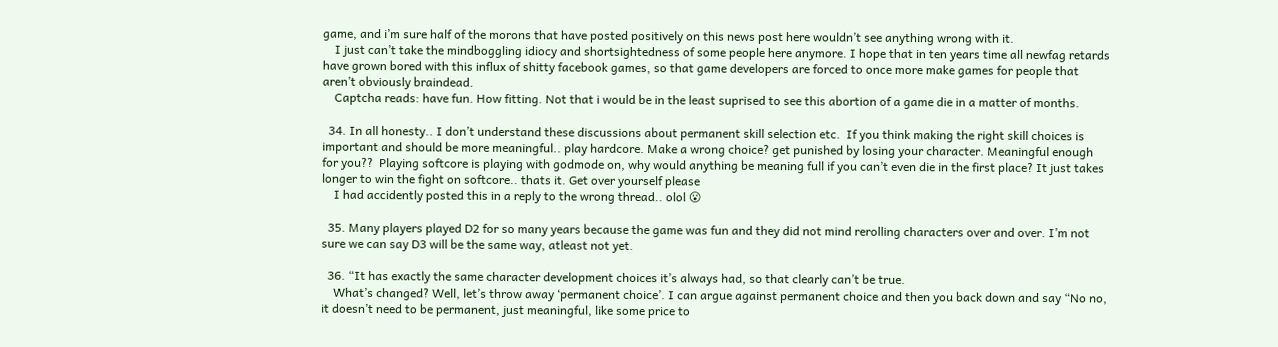game, and i’m sure half of the morons that have posted positively on this news post here wouldn’t see anything wrong with it.
    I just can’t take the mindboggling idiocy and shortsightedness of some people here anymore. I hope that in ten years time all newfag retards have grown bored with this influx of shitty facebook games, so that game developers are forced to once more make games for people that aren’t obviously braindead.
    Captcha reads: have fun. How fitting. Not that i would be in the least suprised to see this abortion of a game die in a matter of months.

  34. In all honesty.. I don’t understand these discussions about permanent skill selection etc.  If you think making the right skill choices is important and should be more meaningful.. play hardcore. Make a wrong choice? get punished by losing your character. Meaningful enough for you??  Playing softcore is playing with godmode on, why would anything be meaning full if you can’t even die in the first place? It just takes longer to win the fight on softcore.. thats it. Get over yourself please
    I had accidently posted this in a reply to the wrong thread.. olol 😮

  35. Many players played D2 for so many years because the game was fun and they did not mind rerolling characters over and over. I’m not sure we can say D3 will be the same way, atleast not yet.

  36. “It has exactly the same character development choices it’s always had, so that clearly can’t be true.
    What’s changed? Well, let’s throw away ‘permanent choice’. I can argue against permanent choice and then you back down and say “No no, it doesn’t need to be permanent, just meaningful, like some price to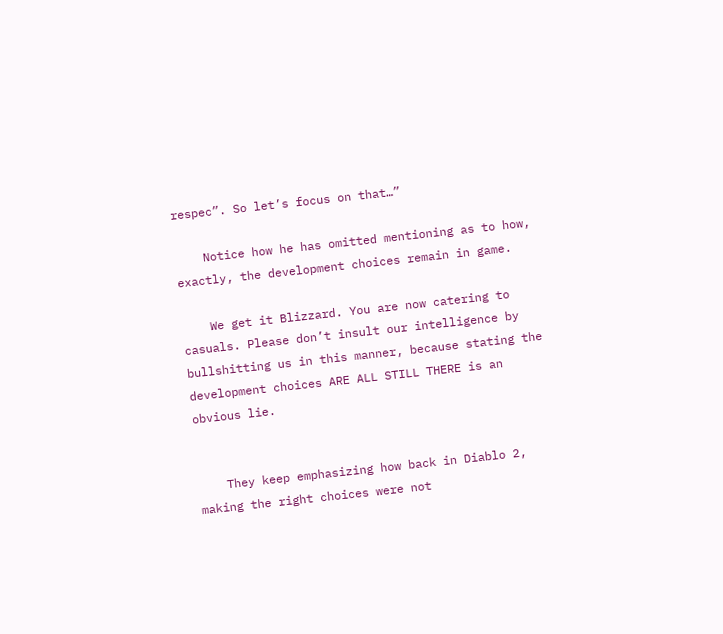respec”. So let’s focus on that…”

    Notice how he has omitted mentioning as to how, exactly, the development choices remain in game.

    We get it Blizzard. You are now catering to casuals. Please don’t insult our intelligence by bullshitting us in this manner, because stating the development choices ARE ALL STILL THERE is an obvious lie.


    They keep emphasizing how back in Diablo 2, making the right choices were not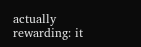actually rewarding: it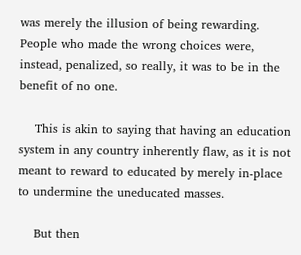was merely the illusion of being rewarding. People who made the wrong choices were, instead, penalized, so really, it was to be in the benefit of no one.

    This is akin to saying that having an education system in any country inherently flaw, as it is not meant to reward to educated by merely in-place to undermine the uneducated masses.

    But then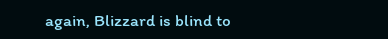again, Blizzard is blind to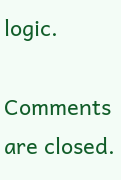logic.

Comments are closed.